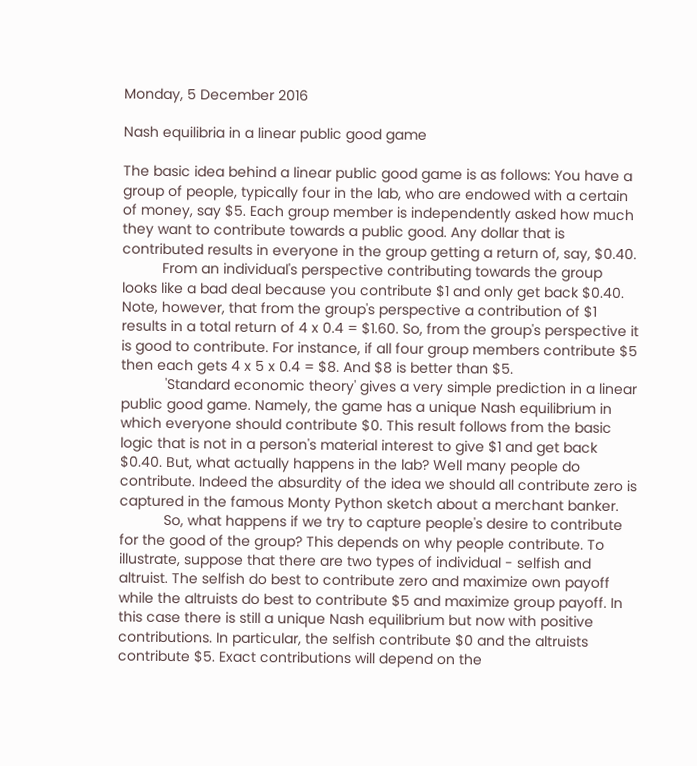Monday, 5 December 2016

Nash equilibria in a linear public good game

The basic idea behind a linear public good game is as follows: You have a group of people, typically four in the lab, who are endowed with a certain of money, say $5. Each group member is independently asked how much they want to contribute towards a public good. Any dollar that is contributed results in everyone in the group getting a return of, say, $0.40.
          From an individual's perspective contributing towards the group looks like a bad deal because you contribute $1 and only get back $0.40. Note, however, that from the group's perspective a contribution of $1 results in a total return of 4 x 0.4 = $1.60. So, from the group's perspective it is good to contribute. For instance, if all four group members contribute $5 then each gets 4 x 5 x 0.4 = $8. And $8 is better than $5.
           'Standard economic theory' gives a very simple prediction in a linear public good game. Namely, the game has a unique Nash equilibrium in which everyone should contribute $0. This result follows from the basic logic that is not in a person's material interest to give $1 and get back $0.40. But, what actually happens in the lab? Well many people do contribute. Indeed the absurdity of the idea we should all contribute zero is captured in the famous Monty Python sketch about a merchant banker.
           So, what happens if we try to capture people's desire to contribute for the good of the group? This depends on why people contribute. To illustrate, suppose that there are two types of individual - selfish and altruist. The selfish do best to contribute zero and maximize own payoff while the altruists do best to contribute $5 and maximize group payoff. In this case there is still a unique Nash equilibrium but now with positive contributions. In particular, the selfish contribute $0 and the altruists contribute $5. Exact contributions will depend on the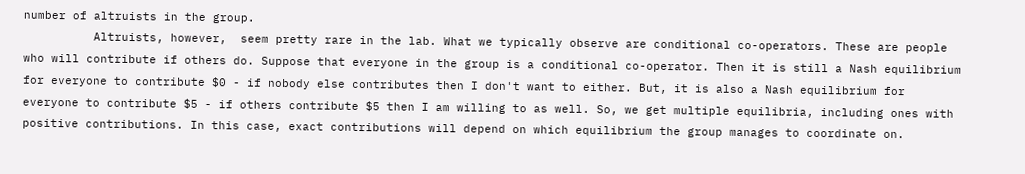number of altruists in the group.
          Altruists, however,  seem pretty rare in the lab. What we typically observe are conditional co-operators. These are people who will contribute if others do. Suppose that everyone in the group is a conditional co-operator. Then it is still a Nash equilibrium for everyone to contribute $0 - if nobody else contributes then I don't want to either. But, it is also a Nash equilibrium for everyone to contribute $5 - if others contribute $5 then I am willing to as well. So, we get multiple equilibria, including ones with positive contributions. In this case, exact contributions will depend on which equilibrium the group manages to coordinate on.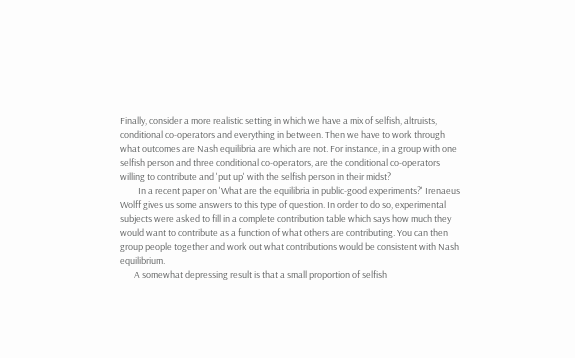Finally, consider a more realistic setting in which we have a mix of selfish, altruists, conditional co-operators and everything in between. Then we have to work through what outcomes are Nash equilibria are which are not. For instance, in a group with one selfish person and three conditional co-operators, are the conditional co-operators willing to contribute and 'put up' with the selfish person in their midst?
         In a recent paper on 'What are the equilibria in public-good experiments?' Irenaeus Wolff gives us some answers to this type of question. In order to do so, experimental subjects were asked to fill in a complete contribution table which says how much they would want to contribute as a function of what others are contributing. You can then group people together and work out what contributions would be consistent with Nash equilibrium.
       A somewhat depressing result is that a small proportion of selfish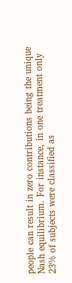people can result in zero contributions being the unique Nash equilibrium. For instance, in one treatment only 23% of subjects were classified as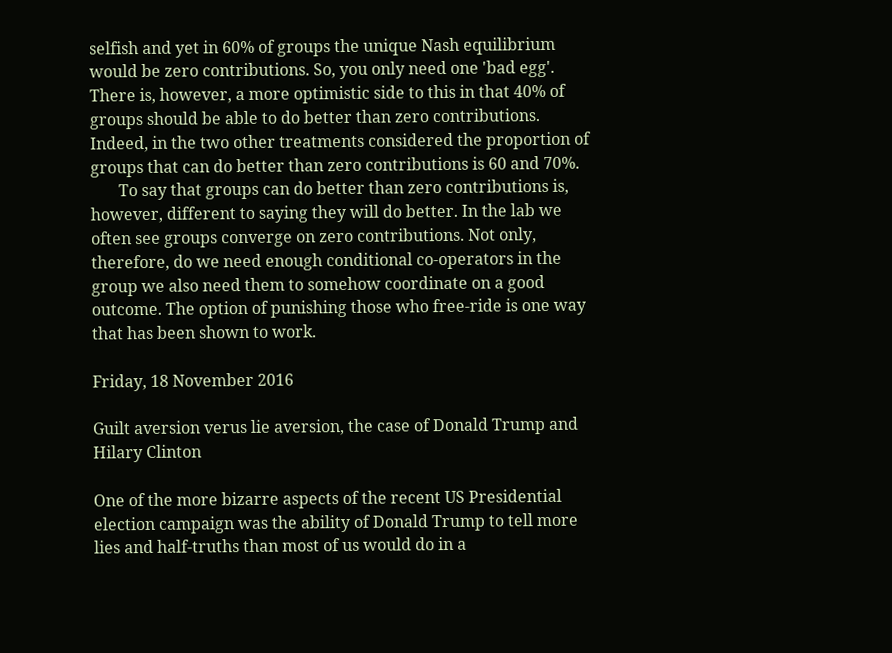selfish and yet in 60% of groups the unique Nash equilibrium would be zero contributions. So, you only need one 'bad egg'. There is, however, a more optimistic side to this in that 40% of groups should be able to do better than zero contributions. Indeed, in the two other treatments considered the proportion of groups that can do better than zero contributions is 60 and 70%.
       To say that groups can do better than zero contributions is, however, different to saying they will do better. In the lab we often see groups converge on zero contributions. Not only, therefore, do we need enough conditional co-operators in the group we also need them to somehow coordinate on a good outcome. The option of punishing those who free-ride is one way that has been shown to work.

Friday, 18 November 2016

Guilt aversion verus lie aversion, the case of Donald Trump and Hilary Clinton

One of the more bizarre aspects of the recent US Presidential election campaign was the ability of Donald Trump to tell more lies and half-truths than most of us would do in a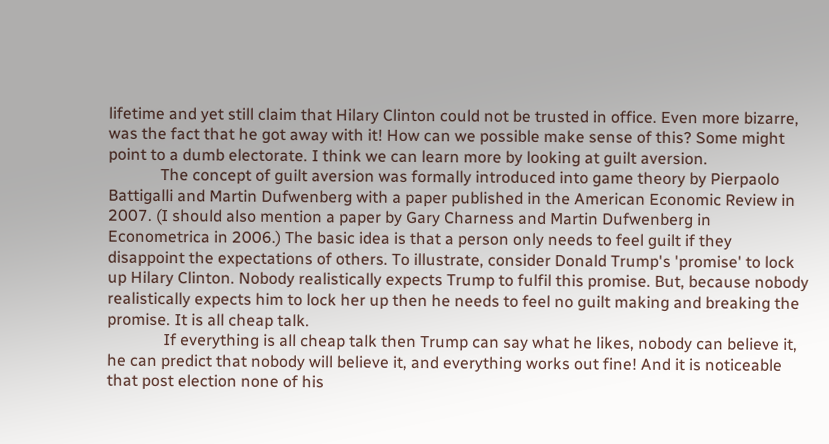lifetime and yet still claim that Hilary Clinton could not be trusted in office. Even more bizarre, was the fact that he got away with it! How can we possible make sense of this? Some might point to a dumb electorate. I think we can learn more by looking at guilt aversion.
             The concept of guilt aversion was formally introduced into game theory by Pierpaolo Battigalli and Martin Dufwenberg with a paper published in the American Economic Review in 2007. (I should also mention a paper by Gary Charness and Martin Dufwenberg in Econometrica in 2006.) The basic idea is that a person only needs to feel guilt if they disappoint the expectations of others. To illustrate, consider Donald Trump's 'promise' to lock up Hilary Clinton. Nobody realistically expects Trump to fulfil this promise. But, because nobody realistically expects him to lock her up then he needs to feel no guilt making and breaking the promise. It is all cheap talk.
              If everything is all cheap talk then Trump can say what he likes, nobody can believe it, he can predict that nobody will believe it, and everything works out fine! And it is noticeable that post election none of his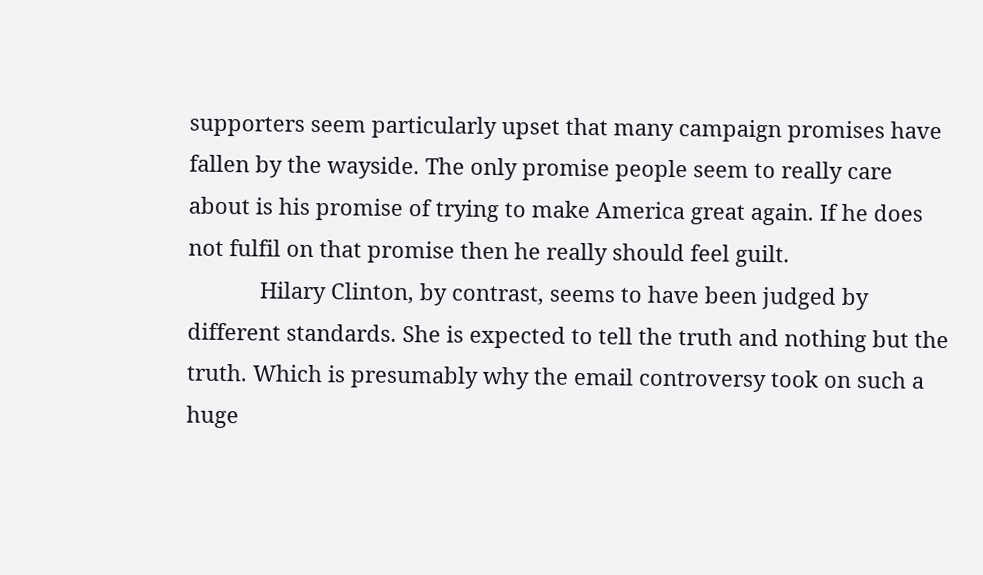supporters seem particularly upset that many campaign promises have fallen by the wayside. The only promise people seem to really care about is his promise of trying to make America great again. If he does not fulfil on that promise then he really should feel guilt.
            Hilary Clinton, by contrast, seems to have been judged by different standards. She is expected to tell the truth and nothing but the truth. Which is presumably why the email controversy took on such a huge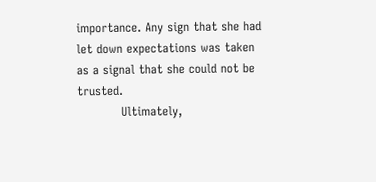importance. Any sign that she had let down expectations was taken as a signal that she could not be trusted.
           Ultimately,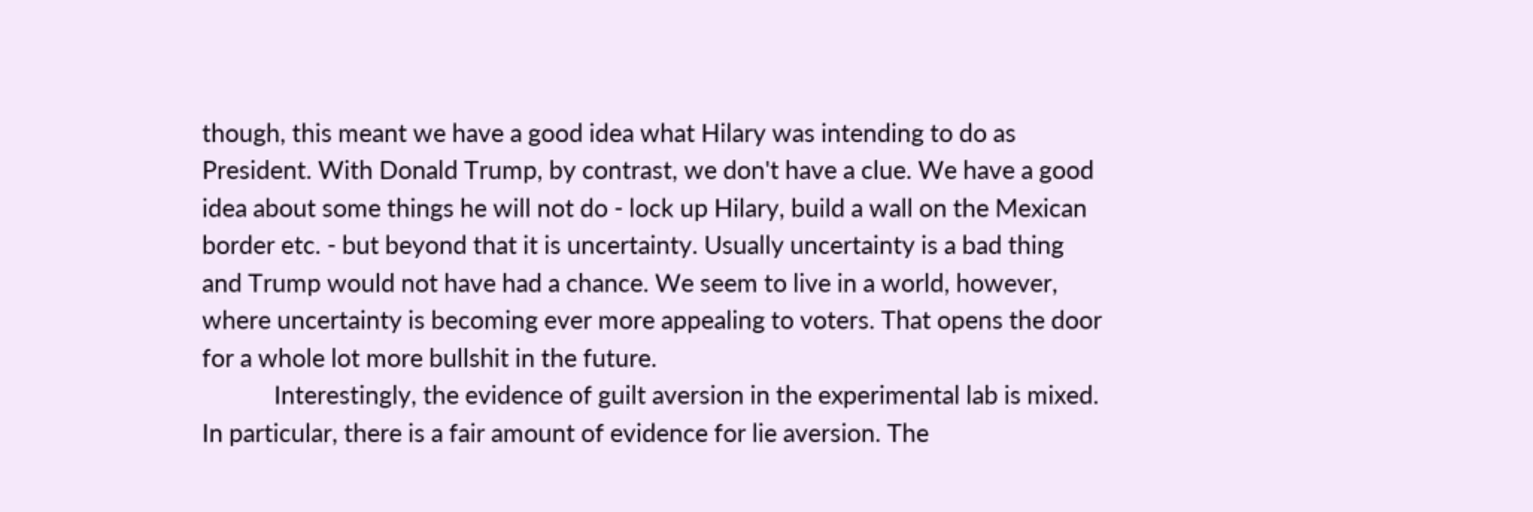though, this meant we have a good idea what Hilary was intending to do as President. With Donald Trump, by contrast, we don't have a clue. We have a good idea about some things he will not do - lock up Hilary, build a wall on the Mexican border etc. - but beyond that it is uncertainty. Usually uncertainty is a bad thing and Trump would not have had a chance. We seem to live in a world, however, where uncertainty is becoming ever more appealing to voters. That opens the door for a whole lot more bullshit in the future.
            Interestingly, the evidence of guilt aversion in the experimental lab is mixed. In particular, there is a fair amount of evidence for lie aversion. The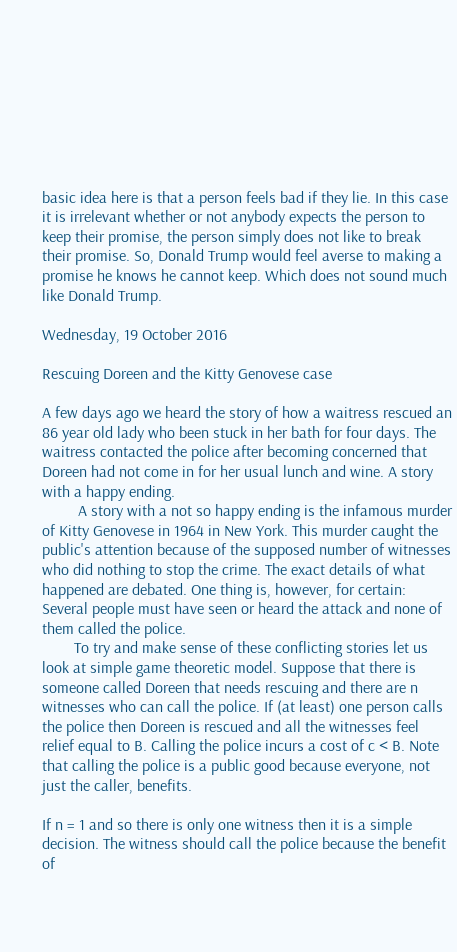basic idea here is that a person feels bad if they lie. In this case it is irrelevant whether or not anybody expects the person to keep their promise, the person simply does not like to break their promise. So, Donald Trump would feel averse to making a promise he knows he cannot keep. Which does not sound much like Donald Trump.

Wednesday, 19 October 2016

Rescuing Doreen and the Kitty Genovese case

A few days ago we heard the story of how a waitress rescued an 86 year old lady who been stuck in her bath for four days. The waitress contacted the police after becoming concerned that Doreen had not come in for her usual lunch and wine. A story with a happy ending.
         A story with a not so happy ending is the infamous murder of Kitty Genovese in 1964 in New York. This murder caught the public's attention because of the supposed number of witnesses who did nothing to stop the crime. The exact details of what happened are debated. One thing is, however, for certain: Several people must have seen or heard the attack and none of them called the police.
        To try and make sense of these conflicting stories let us look at simple game theoretic model. Suppose that there is someone called Doreen that needs rescuing and there are n witnesses who can call the police. If (at least) one person calls the police then Doreen is rescued and all the witnesses feel relief equal to B. Calling the police incurs a cost of c < B. Note that calling the police is a public good because everyone, not just the caller, benefits.

If n = 1 and so there is only one witness then it is a simple decision. The witness should call the police because the benefit of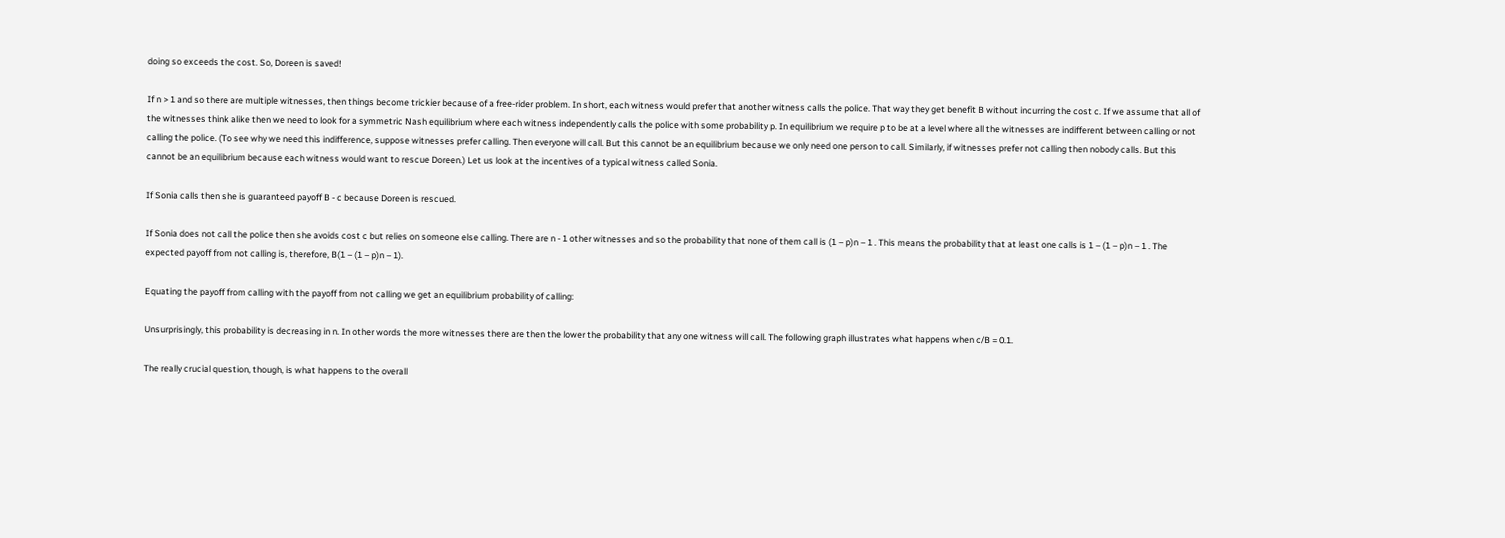doing so exceeds the cost. So, Doreen is saved!

If n > 1 and so there are multiple witnesses, then things become trickier because of a free-rider problem. In short, each witness would prefer that another witness calls the police. That way they get benefit B without incurring the cost c. If we assume that all of the witnesses think alike then we need to look for a symmetric Nash equilibrium where each witness independently calls the police with some probability p. In equilibrium we require p to be at a level where all the witnesses are indifferent between calling or not calling the police. (To see why we need this indifference, suppose witnesses prefer calling. Then everyone will call. But this cannot be an equilibrium because we only need one person to call. Similarly, if witnesses prefer not calling then nobody calls. But this cannot be an equilibrium because each witness would want to rescue Doreen.) Let us look at the incentives of a typical witness called Sonia.

If Sonia calls then she is guaranteed payoff B - c because Doreen is rescued.

If Sonia does not call the police then she avoids cost c but relies on someone else calling. There are n - 1 other witnesses and so the probability that none of them call is (1 – p)n – 1 . This means the probability that at least one calls is 1 – (1 – p)n – 1 . The expected payoff from not calling is, therefore, B(1 – (1 – p)n – 1).

Equating the payoff from calling with the payoff from not calling we get an equilibrium probability of calling:

Unsurprisingly, this probability is decreasing in n. In other words the more witnesses there are then the lower the probability that any one witness will call. The following graph illustrates what happens when c/B = 0.1.

The really crucial question, though, is what happens to the overall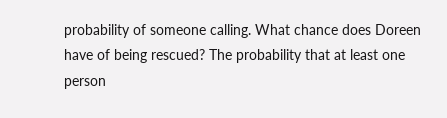probability of someone calling. What chance does Doreen have of being rescued? The probability that at least one person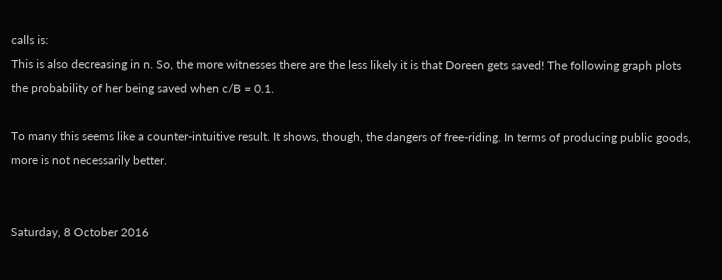calls is:
This is also decreasing in n. So, the more witnesses there are the less likely it is that Doreen gets saved! The following graph plots the probability of her being saved when c/B = 0.1.

To many this seems like a counter-intuitive result. It shows, though, the dangers of free-riding. In terms of producing public goods, more is not necessarily better.


Saturday, 8 October 2016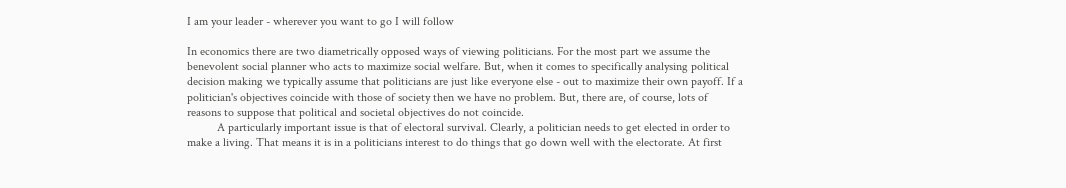I am your leader - wherever you want to go I will follow

In economics there are two diametrically opposed ways of viewing politicians. For the most part we assume the benevolent social planner who acts to maximize social welfare. But, when it comes to specifically analysing political decision making we typically assume that politicians are just like everyone else - out to maximize their own payoff. If a politician's objectives coincide with those of society then we have no problem. But, there are, of course, lots of reasons to suppose that political and societal objectives do not coincide.
          A particularly important issue is that of electoral survival. Clearly, a politician needs to get elected in order to make a living. That means it is in a politicians interest to do things that go down well with the electorate. At first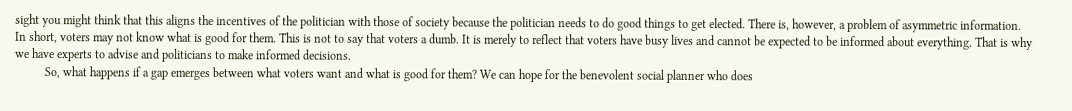sight you might think that this aligns the incentives of the politician with those of society because the politician needs to do good things to get elected. There is, however, a problem of asymmetric information. In short, voters may not know what is good for them. This is not to say that voters a dumb. It is merely to reflect that voters have busy lives and cannot be expected to be informed about everything. That is why we have experts to advise and politicians to make informed decisions.
          So, what happens if a gap emerges between what voters want and what is good for them? We can hope for the benevolent social planner who does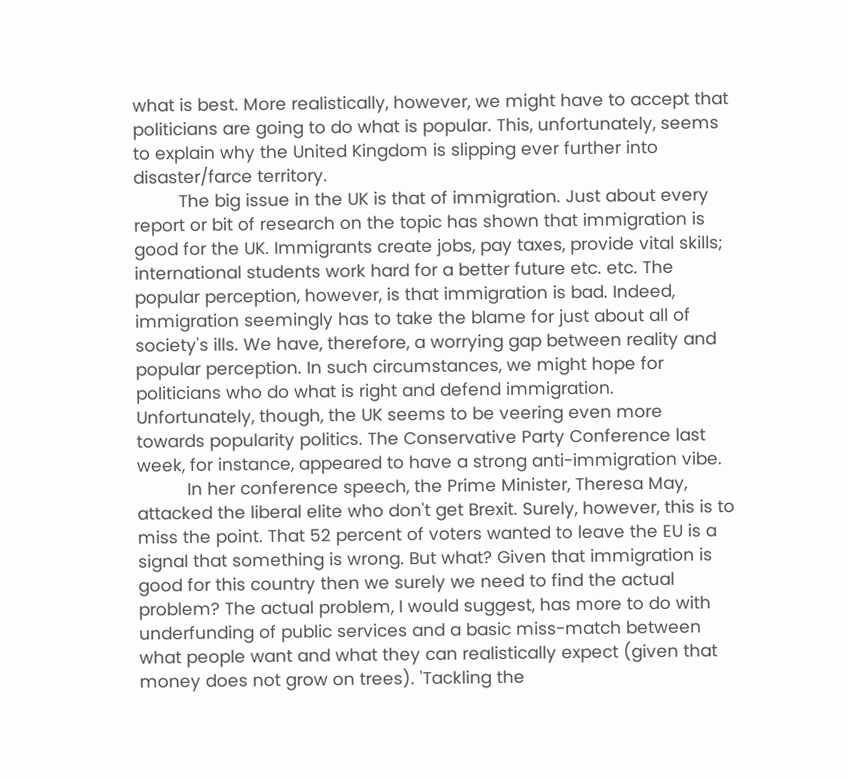what is best. More realistically, however, we might have to accept that politicians are going to do what is popular. This, unfortunately, seems to explain why the United Kingdom is slipping ever further into disaster/farce territory.
         The big issue in the UK is that of immigration. Just about every report or bit of research on the topic has shown that immigration is good for the UK. Immigrants create jobs, pay taxes, provide vital skills; international students work hard for a better future etc. etc. The popular perception, however, is that immigration is bad. Indeed, immigration seemingly has to take the blame for just about all of society's ills. We have, therefore, a worrying gap between reality and popular perception. In such circumstances, we might hope for politicians who do what is right and defend immigration. Unfortunately, though, the UK seems to be veering even more towards popularity politics. The Conservative Party Conference last week, for instance, appeared to have a strong anti-immigration vibe.
          In her conference speech, the Prime Minister, Theresa May, attacked the liberal elite who don't get Brexit. Surely, however, this is to miss the point. That 52 percent of voters wanted to leave the EU is a signal that something is wrong. But what? Given that immigration is good for this country then we surely we need to find the actual problem? The actual problem, I would suggest, has more to do with underfunding of public services and a basic miss-match between what people want and what they can realistically expect (given that money does not grow on trees). 'Tackling the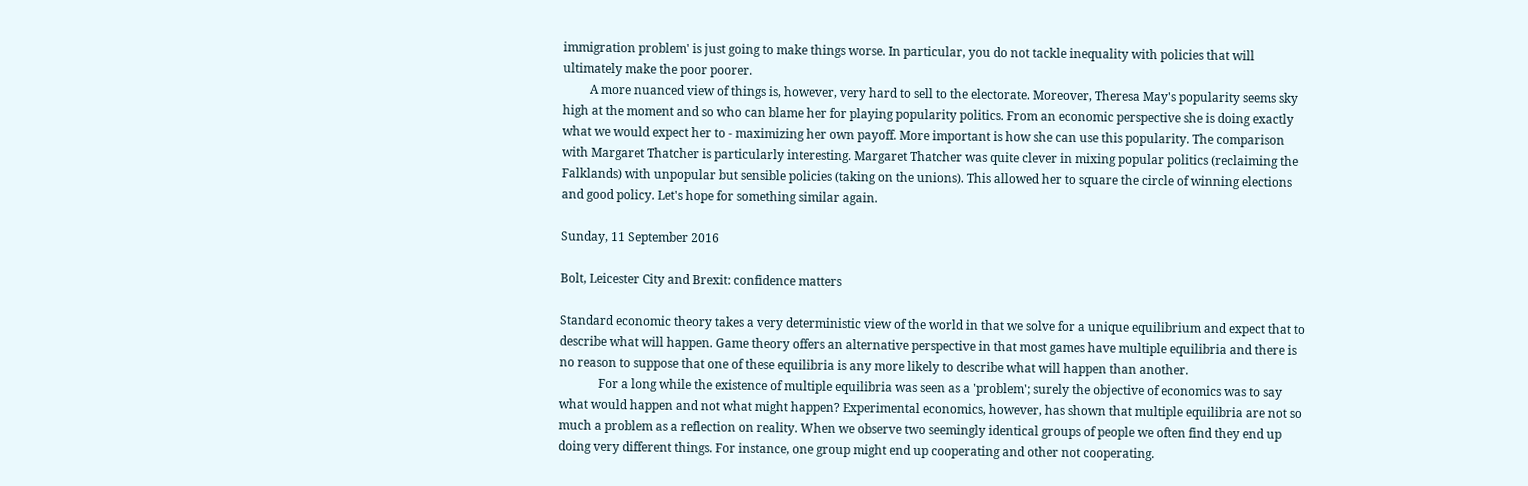immigration problem' is just going to make things worse. In particular, you do not tackle inequality with policies that will ultimately make the poor poorer.
         A more nuanced view of things is, however, very hard to sell to the electorate. Moreover, Theresa May's popularity seems sky high at the moment and so who can blame her for playing popularity politics. From an economic perspective she is doing exactly what we would expect her to - maximizing her own payoff. More important is how she can use this popularity. The comparison with Margaret Thatcher is particularly interesting. Margaret Thatcher was quite clever in mixing popular politics (reclaiming the Falklands) with unpopular but sensible policies (taking on the unions). This allowed her to square the circle of winning elections and good policy. Let's hope for something similar again.

Sunday, 11 September 2016

Bolt, Leicester City and Brexit: confidence matters

Standard economic theory takes a very deterministic view of the world in that we solve for a unique equilibrium and expect that to describe what will happen. Game theory offers an alternative perspective in that most games have multiple equilibria and there is no reason to suppose that one of these equilibria is any more likely to describe what will happen than another.
             For a long while the existence of multiple equilibria was seen as a 'problem'; surely the objective of economics was to say what would happen and not what might happen? Experimental economics, however, has shown that multiple equilibria are not so much a problem as a reflection on reality. When we observe two seemingly identical groups of people we often find they end up doing very different things. For instance, one group might end up cooperating and other not cooperating.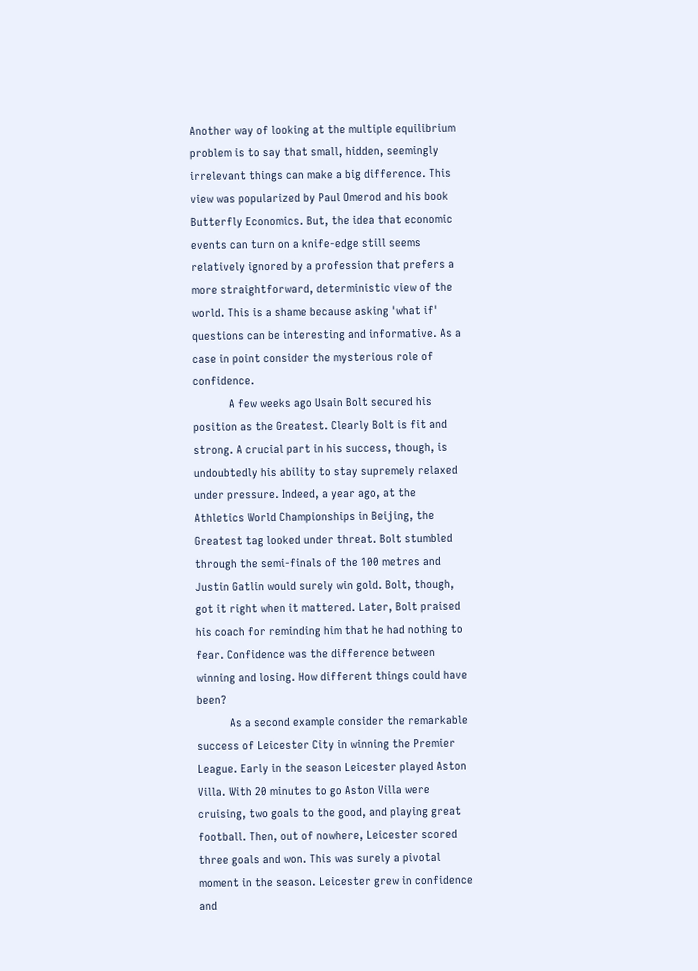Another way of looking at the multiple equilibrium problem is to say that small, hidden, seemingly irrelevant things can make a big difference. This view was popularized by Paul Omerod and his book Butterfly Economics. But, the idea that economic events can turn on a knife-edge still seems relatively ignored by a profession that prefers a more straightforward, deterministic view of the world. This is a shame because asking 'what if' questions can be interesting and informative. As a case in point consider the mysterious role of confidence.
            A few weeks ago Usain Bolt secured his position as the Greatest. Clearly Bolt is fit and strong. A crucial part in his success, though, is undoubtedly his ability to stay supremely relaxed under pressure. Indeed, a year ago, at the Athletics World Championships in Beijing, the Greatest tag looked under threat. Bolt stumbled through the semi-finals of the 100 metres and Justin Gatlin would surely win gold. Bolt, though, got it right when it mattered. Later, Bolt praised his coach for reminding him that he had nothing to fear. Confidence was the difference between winning and losing. How different things could have been?
           As a second example consider the remarkable success of Leicester City in winning the Premier League. Early in the season Leicester played Aston Villa. With 20 minutes to go Aston Villa were cruising, two goals to the good, and playing great football. Then, out of nowhere, Leicester scored three goals and won. This was surely a pivotal moment in the season. Leicester grew in confidence and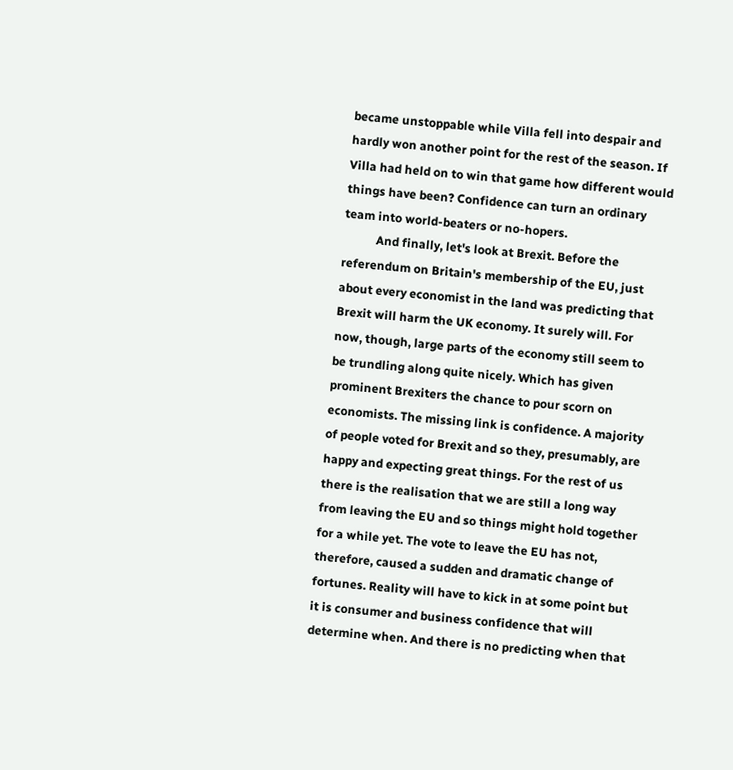became unstoppable while Villa fell into despair and hardly won another point for the rest of the season. If Villa had held on to win that game how different would things have been? Confidence can turn an ordinary team into world-beaters or no-hopers.
           And finally, let's look at Brexit. Before the referendum on Britain's membership of the EU, just about every economist in the land was predicting that Brexit will harm the UK economy. It surely will. For now, though, large parts of the economy still seem to be trundling along quite nicely. Which has given prominent Brexiters the chance to pour scorn on economists. The missing link is confidence. A majority of people voted for Brexit and so they, presumably, are happy and expecting great things. For the rest of us there is the realisation that we are still a long way from leaving the EU and so things might hold together for a while yet. The vote to leave the EU has not, therefore, caused a sudden and dramatic change of fortunes. Reality will have to kick in at some point but it is consumer and business confidence that will determine when. And there is no predicting when that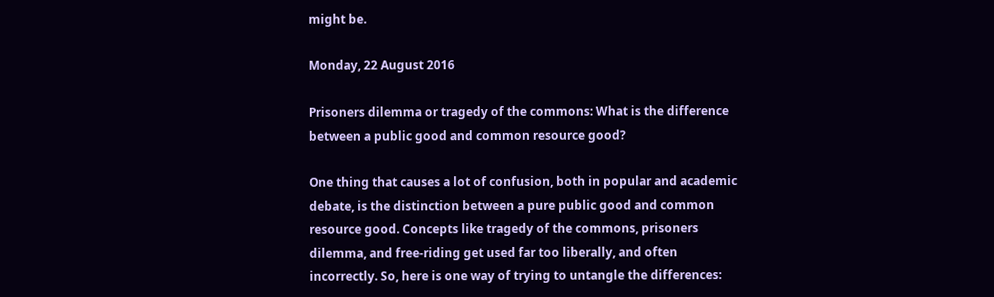might be.

Monday, 22 August 2016

Prisoners dilemma or tragedy of the commons: What is the difference between a public good and common resource good?

One thing that causes a lot of confusion, both in popular and academic debate, is the distinction between a pure public good and common resource good. Concepts like tragedy of the commons, prisoners dilemma, and free-riding get used far too liberally, and often incorrectly. So, here is one way of trying to untangle the differences: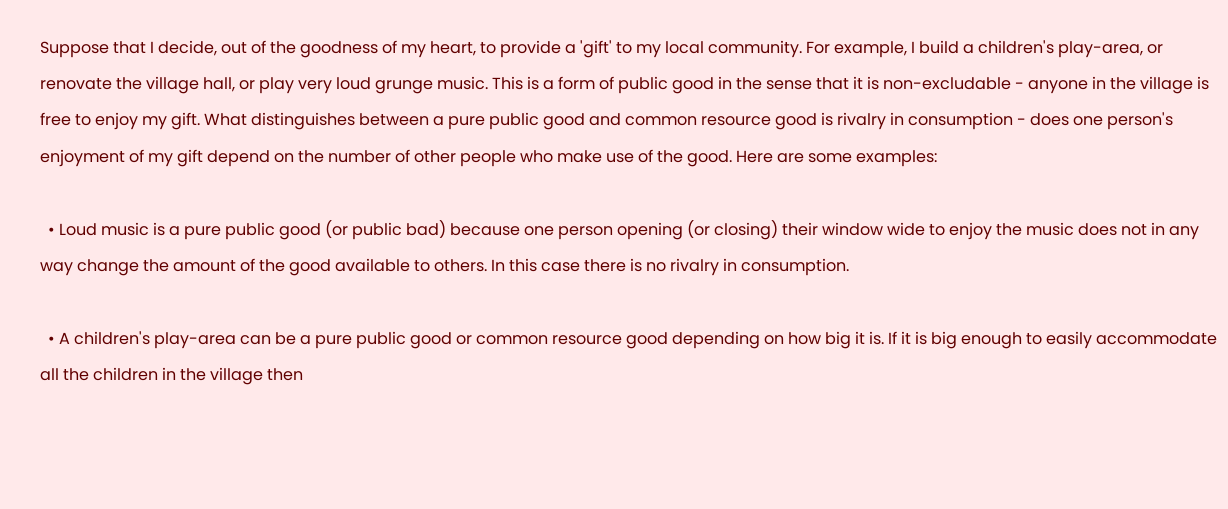Suppose that I decide, out of the goodness of my heart, to provide a 'gift' to my local community. For example, I build a children's play-area, or renovate the village hall, or play very loud grunge music. This is a form of public good in the sense that it is non-excludable - anyone in the village is free to enjoy my gift. What distinguishes between a pure public good and common resource good is rivalry in consumption - does one person's enjoyment of my gift depend on the number of other people who make use of the good. Here are some examples:

  • Loud music is a pure public good (or public bad) because one person opening (or closing) their window wide to enjoy the music does not in any way change the amount of the good available to others. In this case there is no rivalry in consumption.

  • A children's play-area can be a pure public good or common resource good depending on how big it is. If it is big enough to easily accommodate all the children in the village then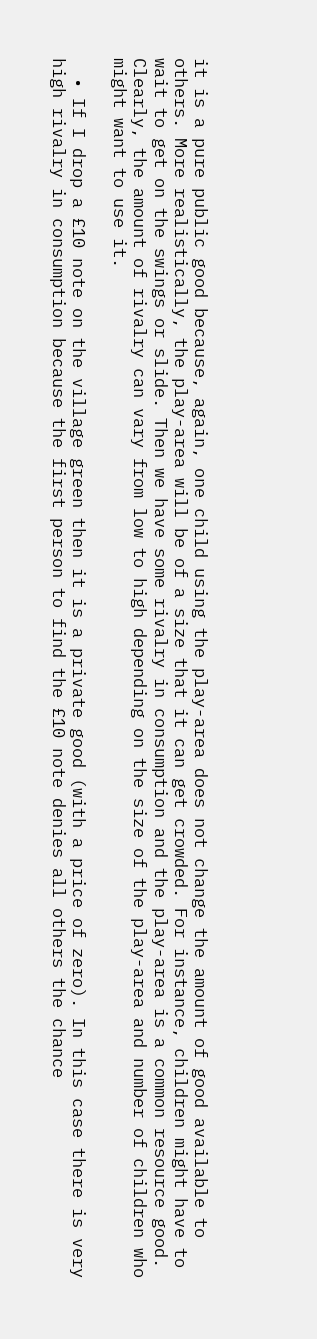it is a pure public good because, again, one child using the play-area does not change the amount of good available to others. More realistically, the play-area will be of a size that it can get crowded. For instance, children might have to wait to get on the swings or slide. Then we have some rivalry in consumption and the play-area is a common resource good. Clearly, the amount of rivalry can vary from low to high depending on the size of the play-area and number of children who might want to use it.

  • If I drop a £10 note on the village green then it is a private good (with a price of zero). In this case there is very high rivalry in consumption because the first person to find the £10 note denies all others the chance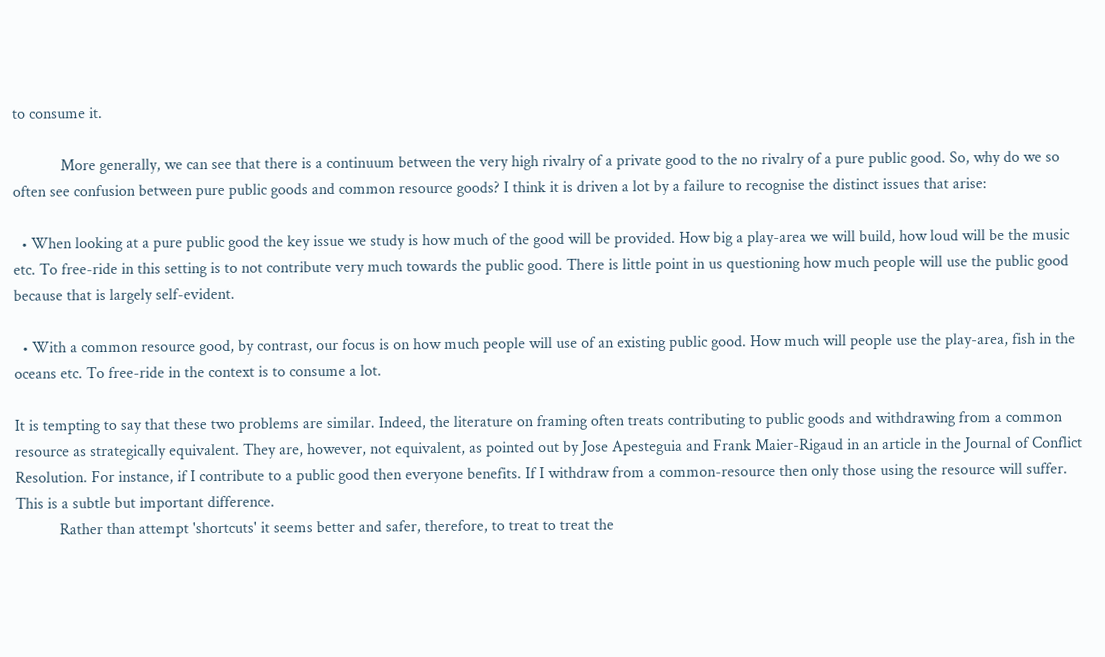to consume it.

            More generally, we can see that there is a continuum between the very high rivalry of a private good to the no rivalry of a pure public good. So, why do we so often see confusion between pure public goods and common resource goods? I think it is driven a lot by a failure to recognise the distinct issues that arise:

  • When looking at a pure public good the key issue we study is how much of the good will be provided. How big a play-area we will build, how loud will be the music etc. To free-ride in this setting is to not contribute very much towards the public good. There is little point in us questioning how much people will use the public good because that is largely self-evident.

  • With a common resource good, by contrast, our focus is on how much people will use of an existing public good. How much will people use the play-area, fish in the oceans etc. To free-ride in the context is to consume a lot.

It is tempting to say that these two problems are similar. Indeed, the literature on framing often treats contributing to public goods and withdrawing from a common resource as strategically equivalent. They are, however, not equivalent, as pointed out by Jose Apesteguia and Frank Maier-Rigaud in an article in the Journal of Conflict Resolution. For instance, if I contribute to a public good then everyone benefits. If I withdraw from a common-resource then only those using the resource will suffer. This is a subtle but important difference.
           Rather than attempt 'shortcuts' it seems better and safer, therefore, to treat to treat the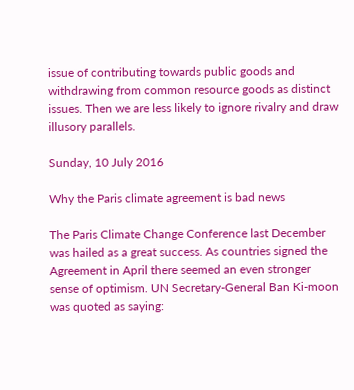issue of contributing towards public goods and withdrawing from common resource goods as distinct issues. Then we are less likely to ignore rivalry and draw illusory parallels.

Sunday, 10 July 2016

Why the Paris climate agreement is bad news

The Paris Climate Change Conference last December was hailed as a great success. As countries signed the Agreement in April there seemed an even stronger sense of optimism. UN Secretary-General Ban Ki-moon was quoted as saying: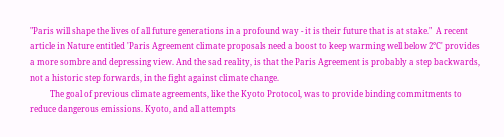"Paris will shape the lives of all future generations in a profound way - it is their future that is at stake."  A recent article in Nature entitled 'Paris Agreement climate proposals need a boost to keep warming well below 2°C' provides a more sombre and depressing view. And the sad reality, is that the Paris Agreement is probably a step backwards, not a historic step forwards, in the fight against climate change.
          The goal of previous climate agreements, like the Kyoto Protocol, was to provide binding commitments to reduce dangerous emissions. Kyoto, and all attempts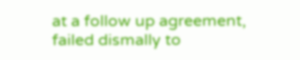at a follow up agreement, failed dismally to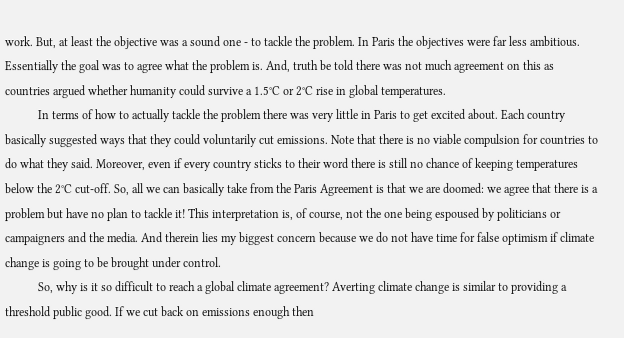work. But, at least the objective was a sound one - to tackle the problem. In Paris the objectives were far less ambitious. Essentially the goal was to agree what the problem is. And, truth be told there was not much agreement on this as countries argued whether humanity could survive a 1.5°C or 2°C rise in global temperatures.
           In terms of how to actually tackle the problem there was very little in Paris to get excited about. Each country basically suggested ways that they could voluntarily cut emissions. Note that there is no viable compulsion for countries to do what they said. Moreover, even if every country sticks to their word there is still no chance of keeping temperatures below the 2°C cut-off. So, all we can basically take from the Paris Agreement is that we are doomed: we agree that there is a problem but have no plan to tackle it! This interpretation is, of course, not the one being espoused by politicians or campaigners and the media. And therein lies my biggest concern because we do not have time for false optimism if climate change is going to be brought under control.
           So, why is it so difficult to reach a global climate agreement? Averting climate change is similar to providing a threshold public good. If we cut back on emissions enough then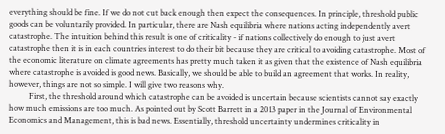everything should be fine. If we do not cut back enough then expect the consequences. In principle, threshold public goods can be voluntarily provided. In particular, there are Nash equilibria where nations acting independently avert catastrophe. The intuition behind this result is one of criticality - if nations collectively do enough to just avert catastrophe then it is in each countries interest to do their bit because they are critical to avoiding catastrophe. Most of the economic literature on climate agreements has pretty much taken it as given that the existence of Nash equilibria where catastrophe is avoided is good news. Basically, we should be able to build an agreement that works. In reality, however, things are not so simple. I will give two reasons why.
          First, the threshold around which catastrophe can be avoided is uncertain because scientists cannot say exactly how much emissions are too much. As pointed out by Scott Barrett in a 2013 paper in the Journal of Environmental Economics and Management, this is bad news. Essentially, threshold uncertainty undermines criticality in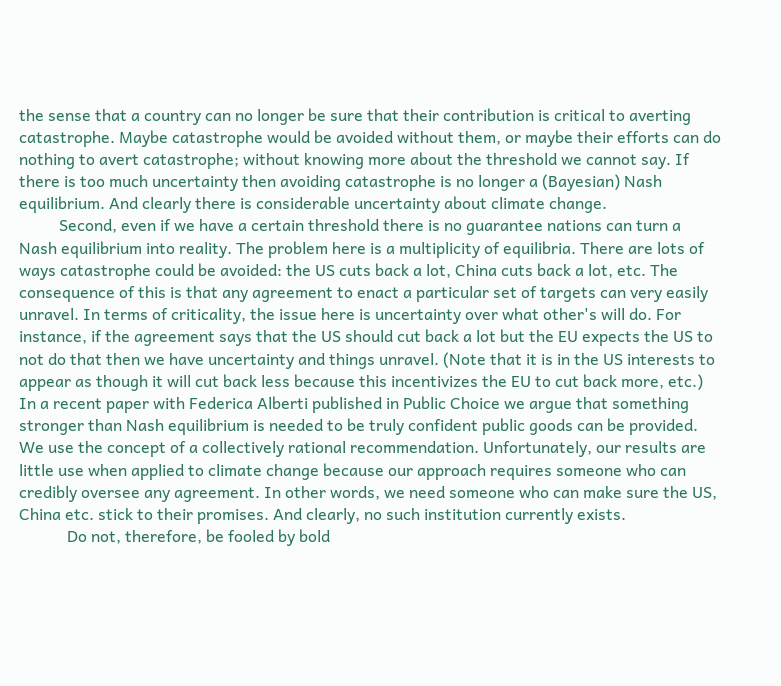the sense that a country can no longer be sure that their contribution is critical to averting catastrophe. Maybe catastrophe would be avoided without them, or maybe their efforts can do nothing to avert catastrophe; without knowing more about the threshold we cannot say. If there is too much uncertainty then avoiding catastrophe is no longer a (Bayesian) Nash equilibrium. And clearly there is considerable uncertainty about climate change.
          Second, even if we have a certain threshold there is no guarantee nations can turn a Nash equilibrium into reality. The problem here is a multiplicity of equilibria. There are lots of ways catastrophe could be avoided: the US cuts back a lot, China cuts back a lot, etc. The consequence of this is that any agreement to enact a particular set of targets can very easily unravel. In terms of criticality, the issue here is uncertainty over what other's will do. For instance, if the agreement says that the US should cut back a lot but the EU expects the US to not do that then we have uncertainty and things unravel. (Note that it is in the US interests to appear as though it will cut back less because this incentivizes the EU to cut back more, etc.) In a recent paper with Federica Alberti published in Public Choice we argue that something stronger than Nash equilibrium is needed to be truly confident public goods can be provided. We use the concept of a collectively rational recommendation. Unfortunately, our results are little use when applied to climate change because our approach requires someone who can credibly oversee any agreement. In other words, we need someone who can make sure the US, China etc. stick to their promises. And clearly, no such institution currently exists.
            Do not, therefore, be fooled by bold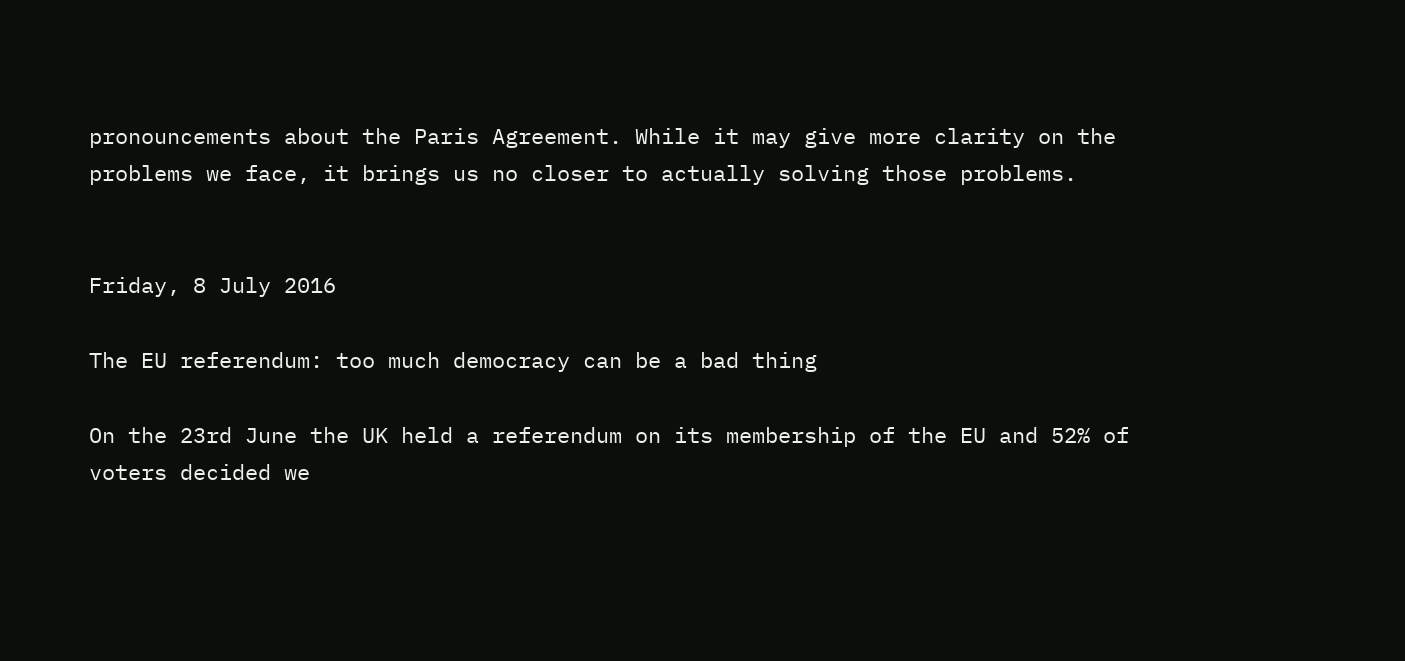pronouncements about the Paris Agreement. While it may give more clarity on the problems we face, it brings us no closer to actually solving those problems.


Friday, 8 July 2016

The EU referendum: too much democracy can be a bad thing

On the 23rd June the UK held a referendum on its membership of the EU and 52% of voters decided we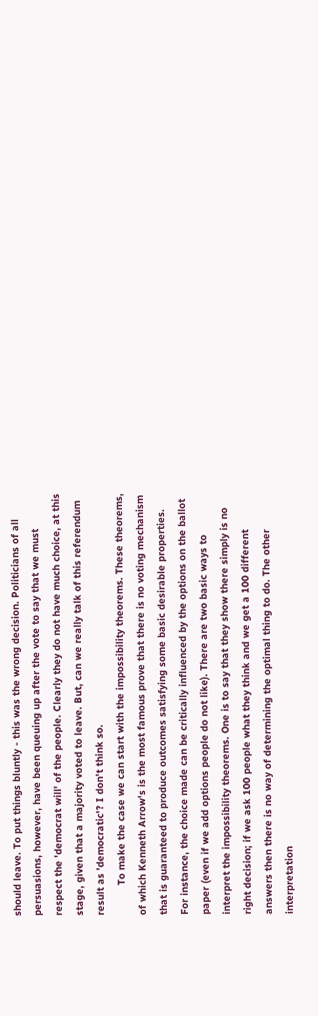should leave. To put things bluntly - this was the wrong decision. Politicians of all persuasions, however, have been queuing up after the vote to say that we must respect the 'democrat will' of the people. Clearly they do not have much choice, at this stage, given that a majority voted to leave. But, can we really talk of this referendum result as 'democratic'? I don't think so.
          To make the case we can start with the impossibility theorems. These theorems, of which Kenneth Arrow's is the most famous prove that there is no voting mechanism that is guaranteed to produce outcomes satisfying some basic desirable properties. For instance, the choice made can be critically influenced by the options on the ballot paper (even if we add options people do not like). There are two basic ways to interpret the impossibility theorems. One is to say that they show there simply is no right decision; if we ask 100 people what they think and we get a 100 different answers then there is no way of determining the optimal thing to do. The other interpretation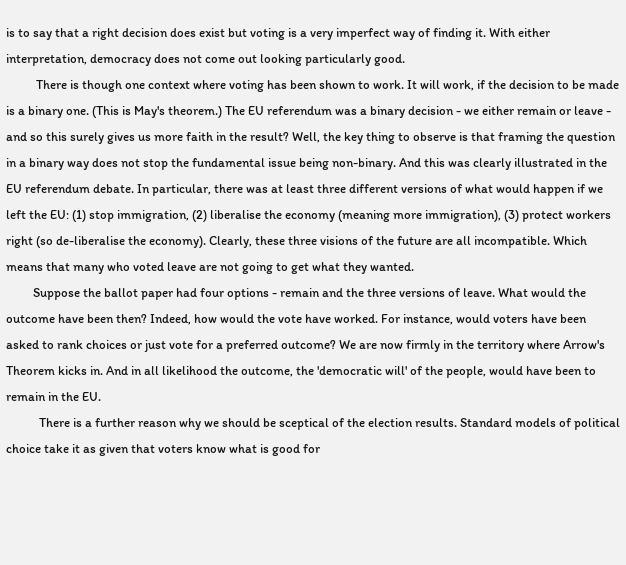is to say that a right decision does exist but voting is a very imperfect way of finding it. With either interpretation, democracy does not come out looking particularly good.
          There is though one context where voting has been shown to work. It will work, if the decision to be made is a binary one. (This is May's theorem.) The EU referendum was a binary decision - we either remain or leave - and so this surely gives us more faith in the result? Well, the key thing to observe is that framing the question in a binary way does not stop the fundamental issue being non-binary. And this was clearly illustrated in the EU referendum debate. In particular, there was at least three different versions of what would happen if we left the EU: (1) stop immigration, (2) liberalise the economy (meaning more immigration), (3) protect workers right (so de-liberalise the economy). Clearly, these three visions of the future are all incompatible. Which means that many who voted leave are not going to get what they wanted.
         Suppose the ballot paper had four options - remain and the three versions of leave. What would the outcome have been then? Indeed, how would the vote have worked. For instance, would voters have been asked to rank choices or just vote for a preferred outcome? We are now firmly in the territory where Arrow's Theorem kicks in. And in all likelihood the outcome, the 'democratic will' of the people, would have been to remain in the EU.
           There is a further reason why we should be sceptical of the election results. Standard models of political choice take it as given that voters know what is good for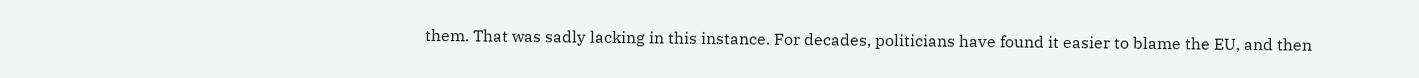them. That was sadly lacking in this instance. For decades, politicians have found it easier to blame the EU, and then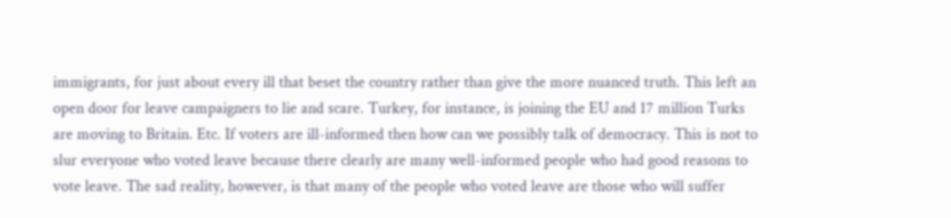immigrants, for just about every ill that beset the country rather than give the more nuanced truth. This left an open door for leave campaigners to lie and scare. Turkey, for instance, is joining the EU and 17 million Turks are moving to Britain. Etc. If voters are ill-informed then how can we possibly talk of democracy. This is not to slur everyone who voted leave because there clearly are many well-informed people who had good reasons to vote leave. The sad reality, however, is that many of the people who voted leave are those who will suffer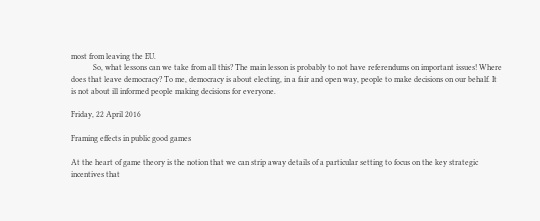most from leaving the EU.
           So, what lessons can we take from all this? The main lesson is probably to not have referendums on important issues! Where does that leave democracy? To me, democracy is about electing, in a fair and open way, people to make decisions on our behalf. It is not about ill informed people making decisions for everyone.

Friday, 22 April 2016

Framing effects in public good games

At the heart of game theory is the notion that we can strip away details of a particular setting to focus on the key strategic incentives that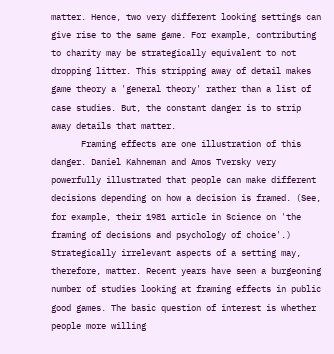matter. Hence, two very different looking settings can give rise to the same game. For example, contributing to charity may be strategically equivalent to not dropping litter. This stripping away of detail makes game theory a 'general theory' rather than a list of case studies. But, the constant danger is to strip away details that matter.
      Framing effects are one illustration of this danger. Daniel Kahneman and Amos Tversky very powerfully illustrated that people can make different decisions depending on how a decision is framed. (See, for example, their 1981 article in Science on 'the framing of decisions and psychology of choice'.) Strategically irrelevant aspects of a setting may, therefore, matter. Recent years have seen a burgeoning number of studies looking at framing effects in public good games. The basic question of interest is whether people more willing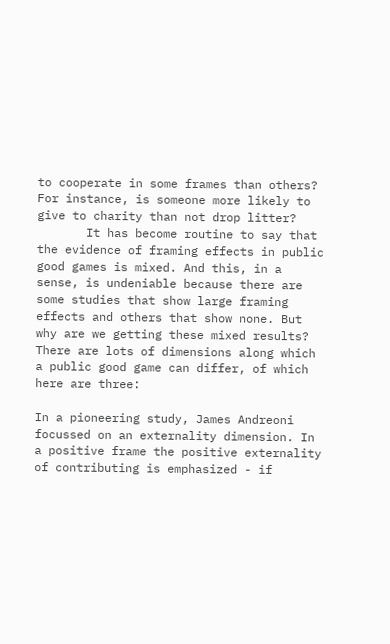to cooperate in some frames than others? For instance, is someone more likely to give to charity than not drop litter?
       It has become routine to say that the evidence of framing effects in public good games is mixed. And this, in a sense, is undeniable because there are some studies that show large framing effects and others that show none. But why are we getting these mixed results? There are lots of dimensions along which a public good game can differ, of which here are three:

In a pioneering study, James Andreoni focussed on an externality dimension. In a positive frame the positive externality of contributing is emphasized - if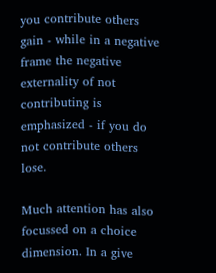you contribute others gain - while in a negative frame the negative externality of not contributing is emphasized - if you do not contribute others lose.

Much attention has also focussed on a choice dimension. In a give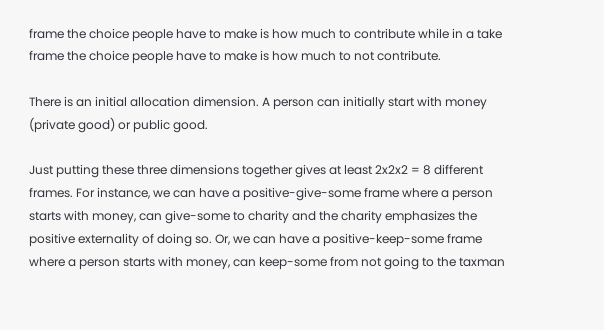frame the choice people have to make is how much to contribute while in a take frame the choice people have to make is how much to not contribute.

There is an initial allocation dimension. A person can initially start with money (private good) or public good.

Just putting these three dimensions together gives at least 2x2x2 = 8 different frames. For instance, we can have a positive-give-some frame where a person starts with money, can give-some to charity and the charity emphasizes the positive externality of doing so. Or, we can have a positive-keep-some frame where a person starts with money, can keep-some from not going to the taxman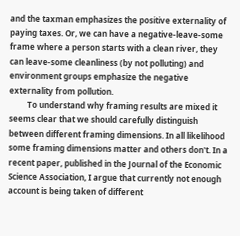and the taxman emphasizes the positive externality of paying taxes. Or, we can have a negative-leave-some frame where a person starts with a clean river, they can leave-some cleanliness (by not polluting) and environment groups emphasize the negative externality from pollution.
         To understand why framing results are mixed it seems clear that we should carefully distinguish between different framing dimensions. In all likelihood some framing dimensions matter and others don't. In a recent paper, published in the Journal of the Economic Science Association, I argue that currently not enough account is being taken of different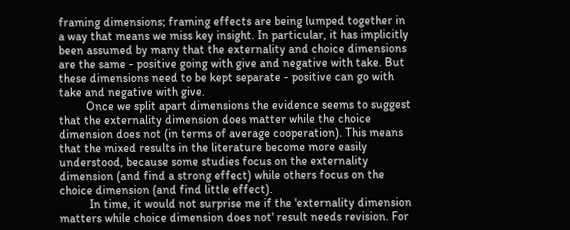framing dimensions; framing effects are being lumped together in a way that means we miss key insight. In particular, it has implicitly been assumed by many that the externality and choice dimensions are the same - positive going with give and negative with take. But these dimensions need to be kept separate - positive can go with take and negative with give.
         Once we split apart dimensions the evidence seems to suggest that the externality dimension does matter while the choice dimension does not (in terms of average cooperation). This means that the mixed results in the literature become more easily understood, because some studies focus on the externality dimension (and find a strong effect) while others focus on the choice dimension (and find little effect).
          In time, it would not surprise me if the 'externality dimension matters while choice dimension does not' result needs revision. For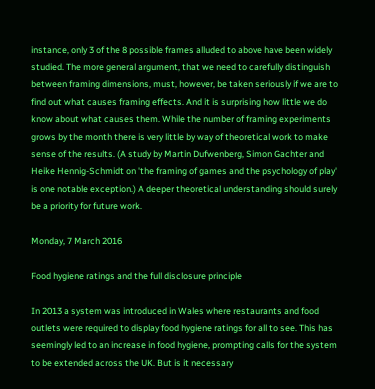instance, only 3 of the 8 possible frames alluded to above have been widely studied. The more general argument, that we need to carefully distinguish between framing dimensions, must, however, be taken seriously if we are to find out what causes framing effects. And it is surprising how little we do know about what causes them. While the number of framing experiments grows by the month there is very little by way of theoretical work to make sense of the results. (A study by Martin Dufwenberg, Simon Gachter and Heike Hennig-Schmidt on 'the framing of games and the psychology of play' is one notable exception.) A deeper theoretical understanding should surely be a priority for future work.

Monday, 7 March 2016

Food hygiene ratings and the full disclosure principle

In 2013 a system was introduced in Wales where restaurants and food outlets were required to display food hygiene ratings for all to see. This has seemingly led to an increase in food hygiene, prompting calls for the system to be extended across the UK. But is it necessary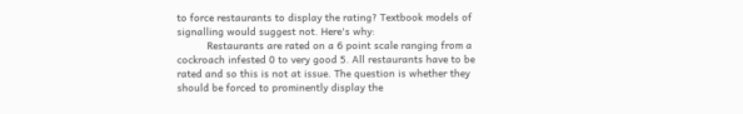to force restaurants to display the rating? Textbook models of signalling would suggest not. Here's why:
          Restaurants are rated on a 6 point scale ranging from a cockroach infested 0 to very good 5. All restaurants have to be rated and so this is not at issue. The question is whether they should be forced to prominently display the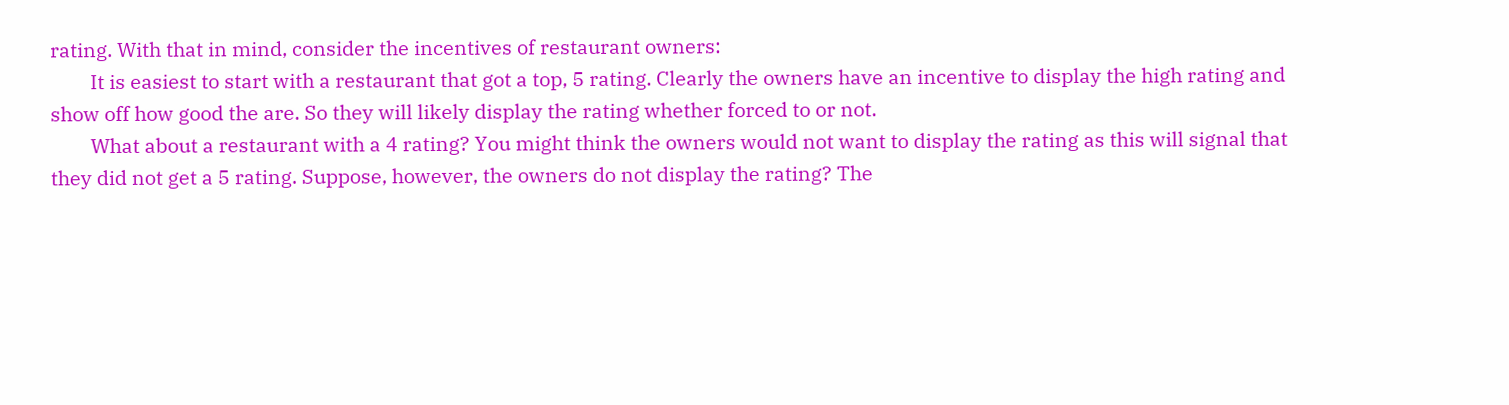rating. With that in mind, consider the incentives of restaurant owners:
        It is easiest to start with a restaurant that got a top, 5 rating. Clearly the owners have an incentive to display the high rating and show off how good the are. So they will likely display the rating whether forced to or not.
        What about a restaurant with a 4 rating? You might think the owners would not want to display the rating as this will signal that they did not get a 5 rating. Suppose, however, the owners do not display the rating? The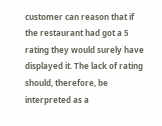customer can reason that if the restaurant had got a 5 rating they would surely have displayed it. The lack of rating should, therefore, be interpreted as a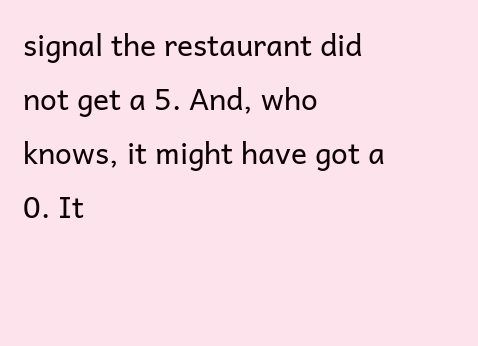signal the restaurant did not get a 5. And, who knows, it might have got a 0. It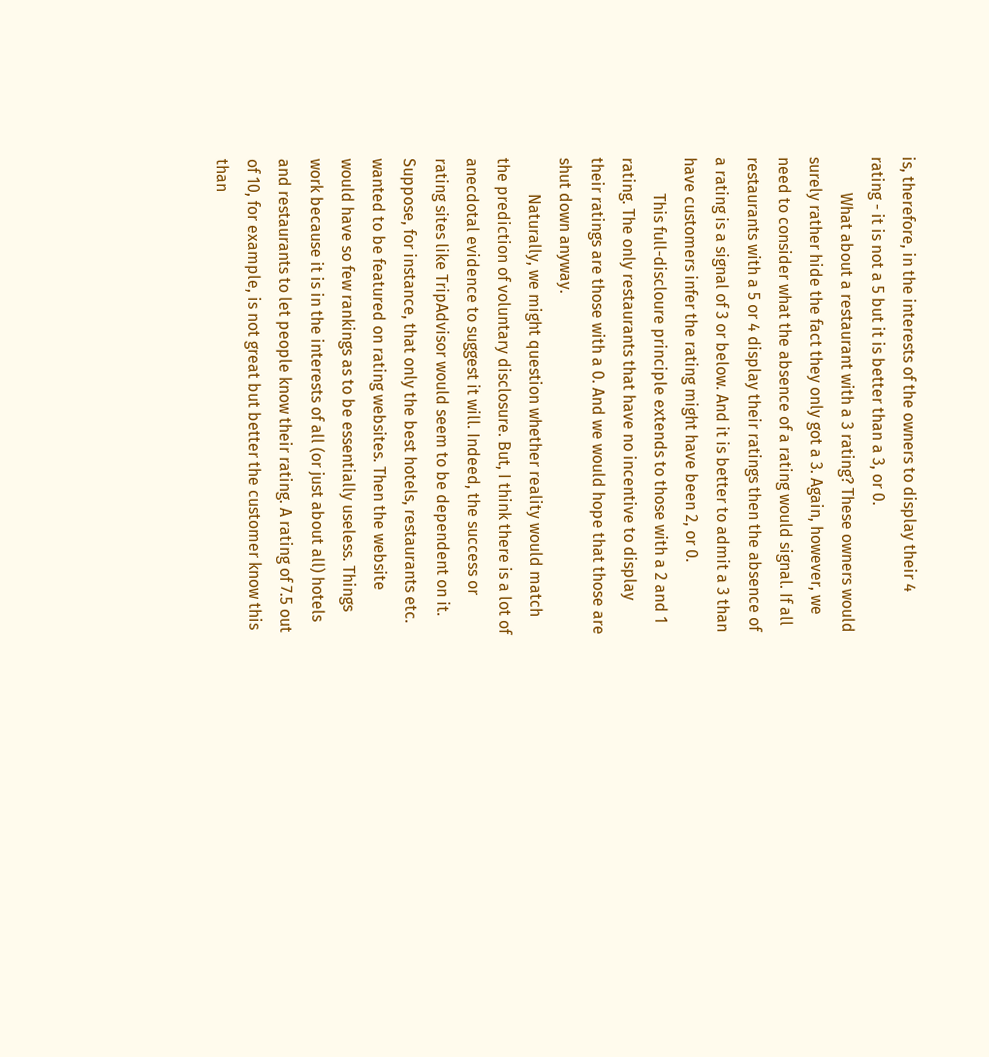is, therefore, in the interests of the owners to display their 4 rating - it is not a 5 but it is better than a 3, or 0.
         What about a restaurant with a 3 rating? These owners would surely rather hide the fact they only got a 3. Again, however, we need to consider what the absence of a rating would signal. If all restaurants with a 5 or 4 display their ratings then the absence of a rating is a signal of 3 or below. And it is better to admit a 3 than have customers infer the rating might have been 2, or 0.
         This full-discloure principle extends to those with a 2 and 1 rating. The only restaurants that have no incentive to display their ratings are those with a 0. And we would hope that those are shut down anyway.
         Naturally, we might question whether reality would match the prediction of voluntary disclosure. But, I think there is a lot of anecdotal evidence to suggest it will. Indeed, the success or rating sites like TripAdvisor would seem to be dependent on it. Suppose, for instance, that only the best hotels, restaurants etc. wanted to be featured on rating websites. Then the website would have so few rankings as to be essentially useless. Things work because it is in the interests of all (or just about all) hotels and restaurants to let people know their rating. A rating of 7.5 out of 10, for example, is not great but better the customer know this than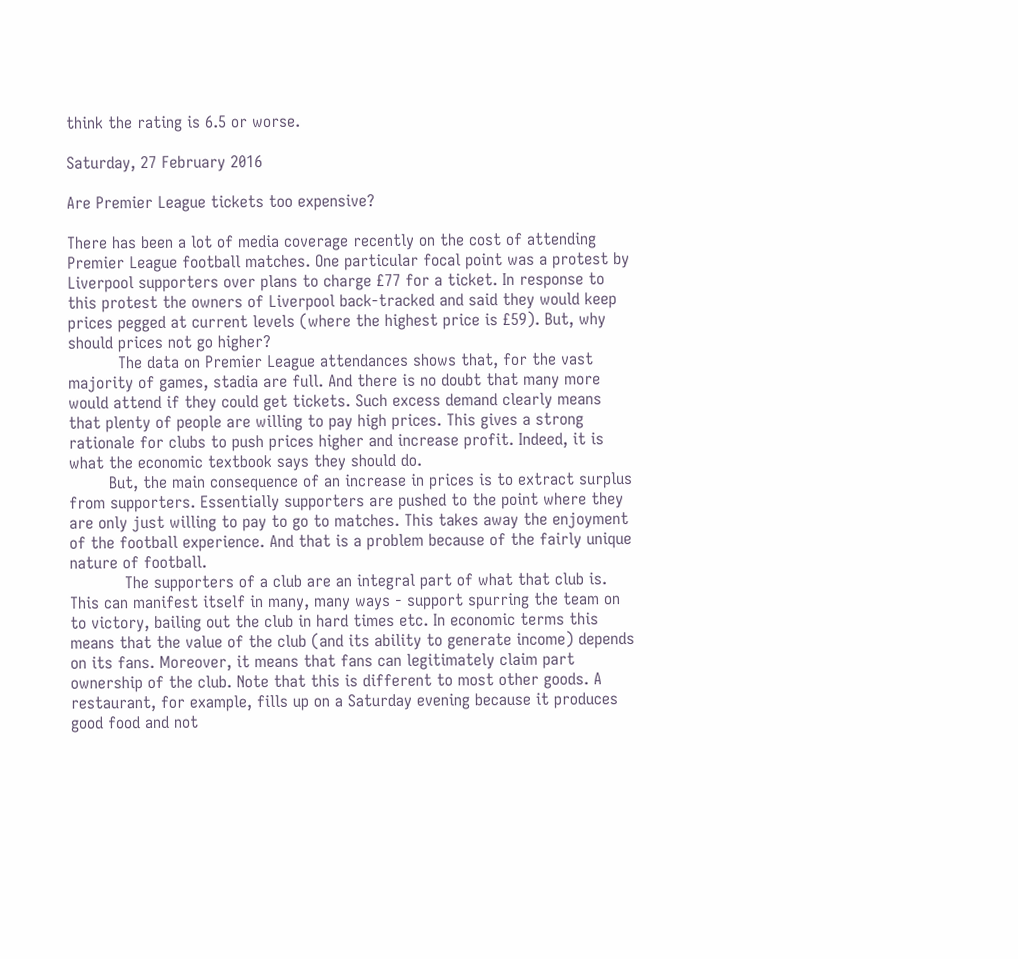think the rating is 6.5 or worse.

Saturday, 27 February 2016

Are Premier League tickets too expensive?

There has been a lot of media coverage recently on the cost of attending Premier League football matches. One particular focal point was a protest by Liverpool supporters over plans to charge £77 for a ticket. In response to this protest the owners of Liverpool back-tracked and said they would keep prices pegged at current levels (where the highest price is £59). But, why should prices not go higher?
          The data on Premier League attendances shows that, for the vast majority of games, stadia are full. And there is no doubt that many more would attend if they could get tickets. Such excess demand clearly means that plenty of people are willing to pay high prices. This gives a strong rationale for clubs to push prices higher and increase profit. Indeed, it is what the economic textbook says they should do.
        But, the main consequence of an increase in prices is to extract surplus from supporters. Essentially supporters are pushed to the point where they are only just willing to pay to go to matches. This takes away the enjoyment of the football experience. And that is a problem because of the fairly unique nature of football.
           The supporters of a club are an integral part of what that club is. This can manifest itself in many, many ways - support spurring the team on to victory, bailing out the club in hard times etc. In economic terms this means that the value of the club (and its ability to generate income) depends on its fans. Moreover, it means that fans can legitimately claim part ownership of the club. Note that this is different to most other goods. A restaurant, for example, fills up on a Saturday evening because it produces good food and not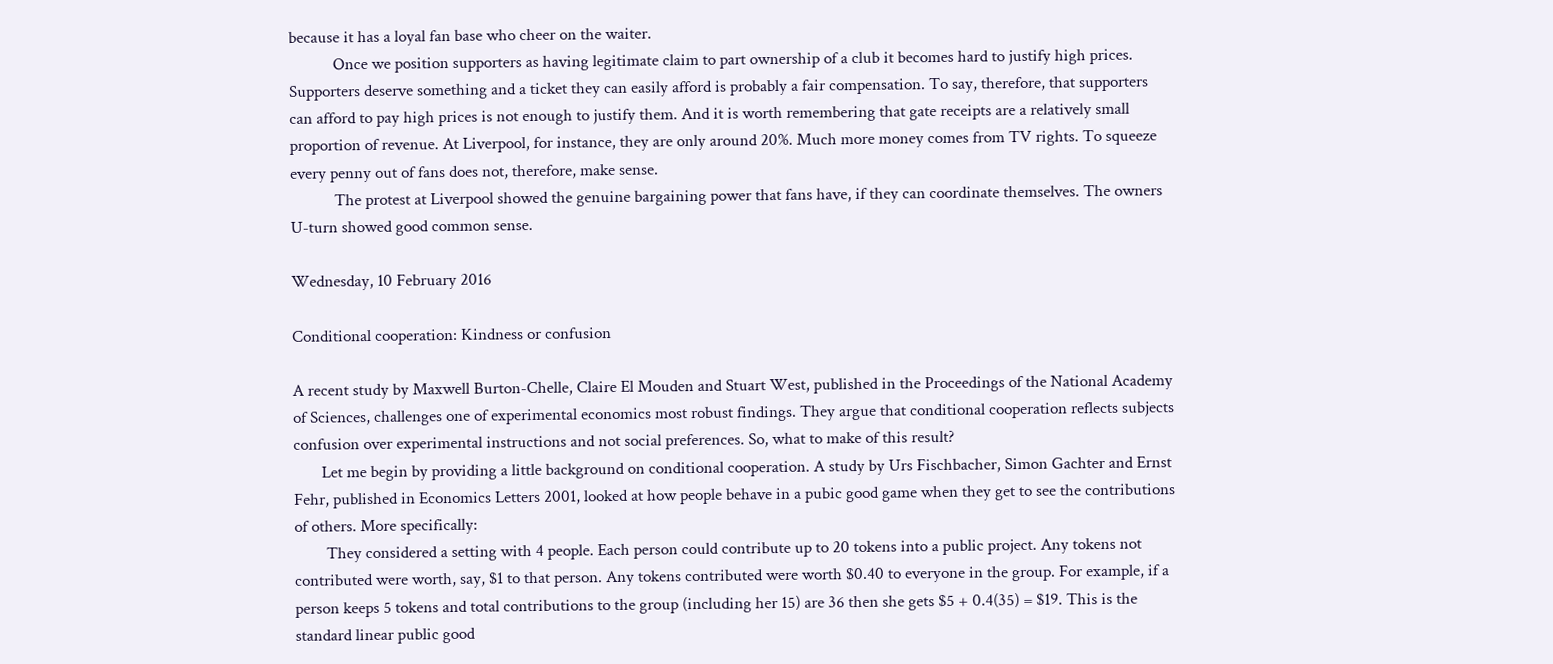because it has a loyal fan base who cheer on the waiter.
           Once we position supporters as having legitimate claim to part ownership of a club it becomes hard to justify high prices. Supporters deserve something and a ticket they can easily afford is probably a fair compensation. To say, therefore, that supporters can afford to pay high prices is not enough to justify them. And it is worth remembering that gate receipts are a relatively small proportion of revenue. At Liverpool, for instance, they are only around 20%. Much more money comes from TV rights. To squeeze every penny out of fans does not, therefore, make sense.
           The protest at Liverpool showed the genuine bargaining power that fans have, if they can coordinate themselves. The owners U-turn showed good common sense.

Wednesday, 10 February 2016

Conditional cooperation: Kindness or confusion

A recent study by Maxwell Burton-Chelle, Claire El Mouden and Stuart West, published in the Proceedings of the National Academy of Sciences, challenges one of experimental economics most robust findings. They argue that conditional cooperation reflects subjects confusion over experimental instructions and not social preferences. So, what to make of this result?
       Let me begin by providing a little background on conditional cooperation. A study by Urs Fischbacher, Simon Gachter and Ernst Fehr, published in Economics Letters 2001, looked at how people behave in a pubic good game when they get to see the contributions of others. More specifically:
        They considered a setting with 4 people. Each person could contribute up to 20 tokens into a public project. Any tokens not contributed were worth, say, $1 to that person. Any tokens contributed were worth $0.40 to everyone in the group. For example, if a person keeps 5 tokens and total contributions to the group (including her 15) are 36 then she gets $5 + 0.4(35) = $19. This is the standard linear public good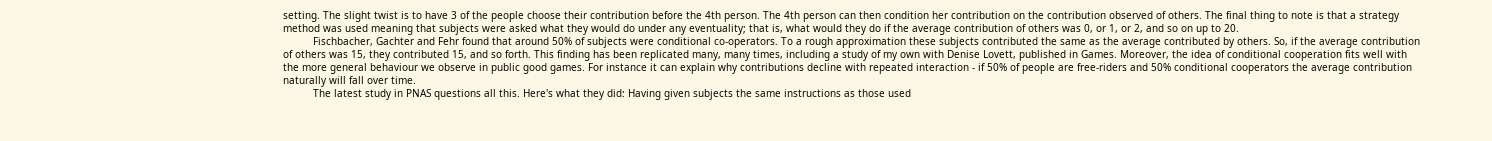setting. The slight twist is to have 3 of the people choose their contribution before the 4th person. The 4th person can then condition her contribution on the contribution observed of others. The final thing to note is that a strategy method was used meaning that subjects were asked what they would do under any eventuality; that is, what would they do if the average contribution of others was 0, or 1, or 2, and so on up to 20.
          Fischbacher, Gachter and Fehr found that around 50% of subjects were conditional co-operators. To a rough approximation these subjects contributed the same as the average contributed by others. So, if the average contribution of others was 15, they contributed 15, and so forth. This finding has been replicated many, many times, including a study of my own with Denise Lovett, published in Games. Moreover, the idea of conditional cooperation fits well with the more general behaviour we observe in public good games. For instance it can explain why contributions decline with repeated interaction - if 50% of people are free-riders and 50% conditional cooperators the average contribution naturally will fall over time.
          The latest study in PNAS questions all this. Here's what they did: Having given subjects the same instructions as those used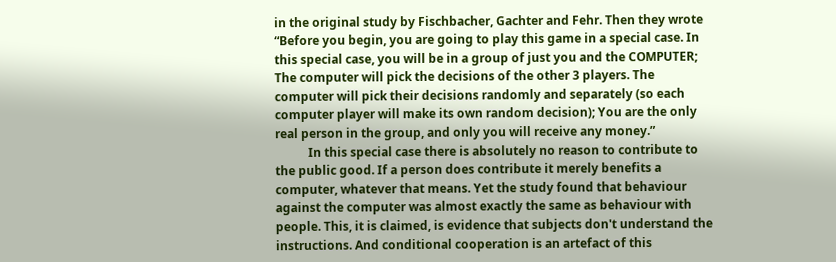in the original study by Fischbacher, Gachter and Fehr. Then they wrote “Before you begin, you are going to play this game in a special case. In this special case, you will be in a group of just you and the COMPUTER; The computer will pick the decisions of the other 3 players. The computer will pick their decisions randomly and separately (so each computer player will make its own random decision); You are the only real person in the group, and only you will receive any money.”
           In this special case there is absolutely no reason to contribute to the public good. If a person does contribute it merely benefits a computer, whatever that means. Yet the study found that behaviour against the computer was almost exactly the same as behaviour with people. This, it is claimed, is evidence that subjects don't understand the instructions. And conditional cooperation is an artefact of this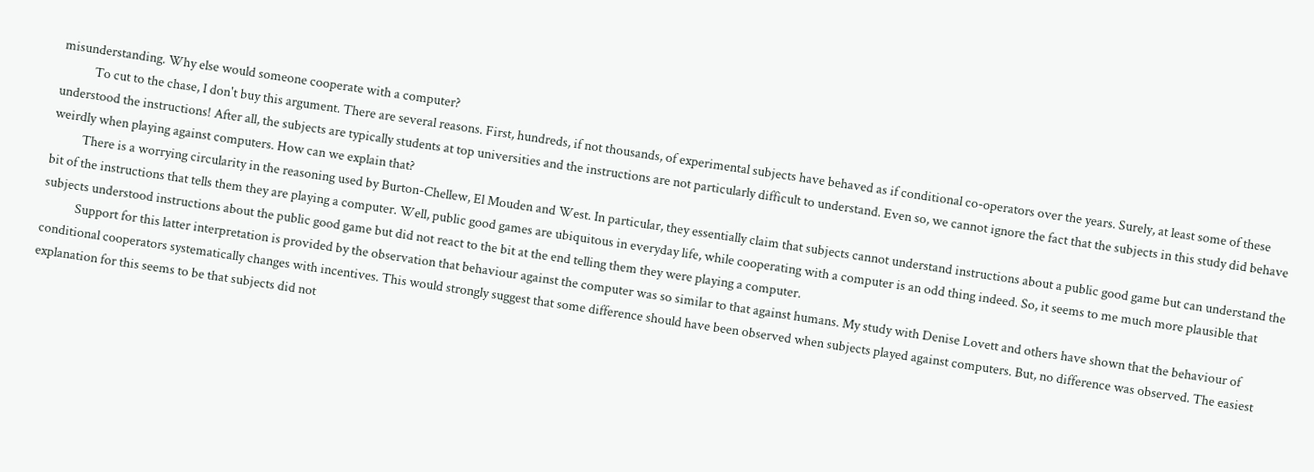misunderstanding. Why else would someone cooperate with a computer?
           To cut to the chase, I don't buy this argument. There are several reasons. First, hundreds, if not thousands, of experimental subjects have behaved as if conditional co-operators over the years. Surely, at least some of these understood the instructions! After all, the subjects are typically students at top universities and the instructions are not particularly difficult to understand. Even so, we cannot ignore the fact that the subjects in this study did behave weirdly when playing against computers. How can we explain that?
          There is a worrying circularity in the reasoning used by Burton-Chellew, El Mouden and West. In particular, they essentially claim that subjects cannot understand instructions about a public good game but can understand the bit of the instructions that tells them they are playing a computer. Well, public good games are ubiquitous in everyday life, while cooperating with a computer is an odd thing indeed. So, it seems to me much more plausible that subjects understood instructions about the public good game but did not react to the bit at the end telling them they were playing a computer.
           Support for this latter interpretation is provided by the observation that behaviour against the computer was so similar to that against humans. My study with Denise Lovett and others have shown that the behaviour of conditional cooperators systematically changes with incentives. This would strongly suggest that some difference should have been observed when subjects played against computers. But, no difference was observed. The easiest explanation for this seems to be that subjects did not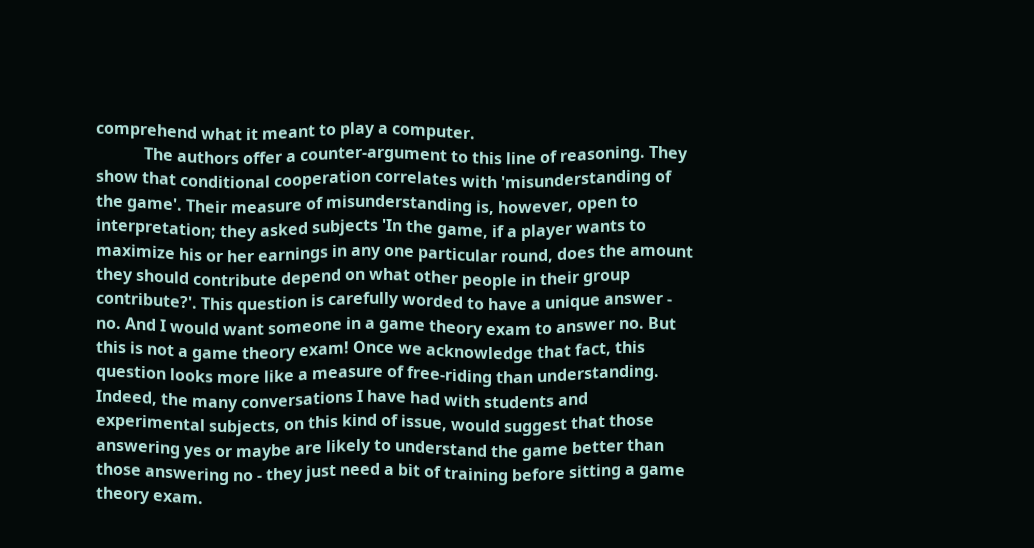comprehend what it meant to play a computer.
            The authors offer a counter-argument to this line of reasoning. They show that conditional cooperation correlates with 'misunderstanding of the game'. Their measure of misunderstanding is, however, open to interpretation; they asked subjects 'In the game, if a player wants to maximize his or her earnings in any one particular round, does the amount they should contribute depend on what other people in their group contribute?'. This question is carefully worded to have a unique answer - no. And I would want someone in a game theory exam to answer no. But this is not a game theory exam! Once we acknowledge that fact, this question looks more like a measure of free-riding than understanding. Indeed, the many conversations I have had with students and experimental subjects, on this kind of issue, would suggest that those answering yes or maybe are likely to understand the game better than those answering no - they just need a bit of training before sitting a game theory exam.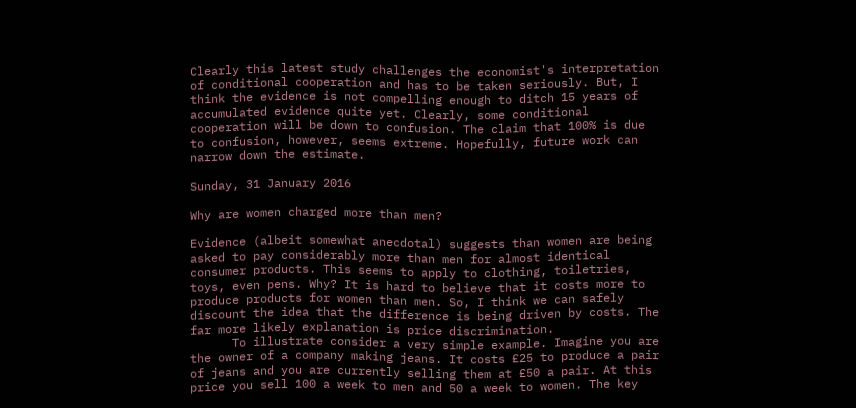Clearly this latest study challenges the economist's interpretation of conditional cooperation and has to be taken seriously. But, I think the evidence is not compelling enough to ditch 15 years of accumulated evidence quite yet. Clearly, some conditional cooperation will be down to confusion. The claim that 100% is due to confusion, however, seems extreme. Hopefully, future work can narrow down the estimate.

Sunday, 31 January 2016

Why are women charged more than men?

Evidence (albeit somewhat anecdotal) suggests than women are being asked to pay considerably more than men for almost identical consumer products. This seems to apply to clothing, toiletries, toys, even pens. Why? It is hard to believe that it costs more to produce products for women than men. So, I think we can safely discount the idea that the difference is being driven by costs. The far more likely explanation is price discrimination.
      To illustrate consider a very simple example. Imagine you are the owner of a company making jeans. It costs £25 to produce a pair of jeans and you are currently selling them at £50 a pair. At this price you sell 100 a week to men and 50 a week to women. The key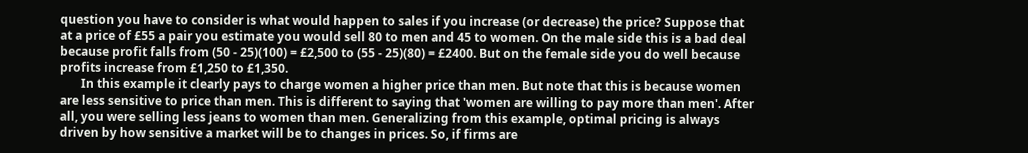question you have to consider is what would happen to sales if you increase (or decrease) the price? Suppose that at a price of £55 a pair you estimate you would sell 80 to men and 45 to women. On the male side this is a bad deal because profit falls from (50 - 25)(100) = £2,500 to (55 - 25)(80) = £2400. But on the female side you do well because profits increase from £1,250 to £1,350.
       In this example it clearly pays to charge women a higher price than men. But note that this is because women are less sensitive to price than men. This is different to saying that 'women are willing to pay more than men'. After all, you were selling less jeans to women than men. Generalizing from this example, optimal pricing is always driven by how sensitive a market will be to changes in prices. So, if firms are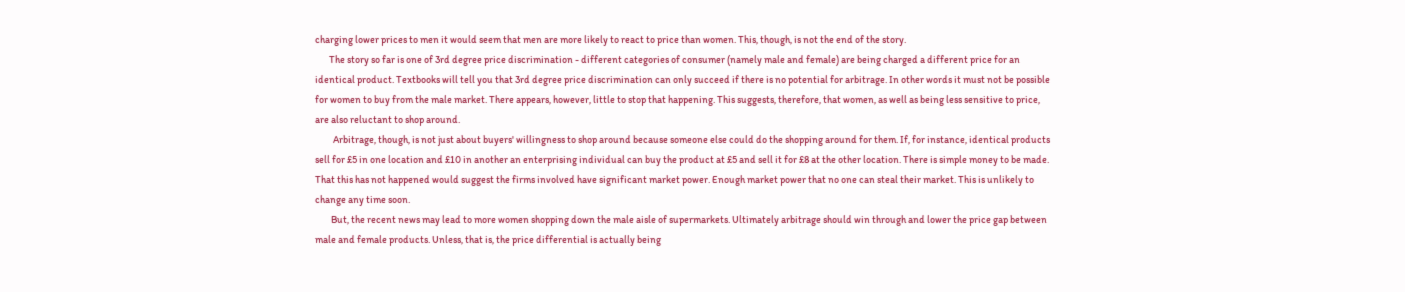charging lower prices to men it would seem that men are more likely to react to price than women. This, though, is not the end of the story.
       The story so far is one of 3rd degree price discrimination - different categories of consumer (namely male and female) are being charged a different price for an identical product. Textbooks will tell you that 3rd degree price discrimination can only succeed if there is no potential for arbitrage. In other words it must not be possible for women to buy from the male market. There appears, however, little to stop that happening. This suggests, therefore, that women, as well as being less sensitive to price, are also reluctant to shop around.
         Arbitrage, though, is not just about buyers' willingness to shop around because someone else could do the shopping around for them. If, for instance, identical products sell for £5 in one location and £10 in another an enterprising individual can buy the product at £5 and sell it for £8 at the other location. There is simple money to be made. That this has not happened would suggest the firms involved have significant market power. Enough market power that no one can steal their market. This is unlikely to change any time soon.
        But, the recent news may lead to more women shopping down the male aisle of supermarkets. Ultimately arbitrage should win through and lower the price gap between male and female products. Unless, that is, the price differential is actually being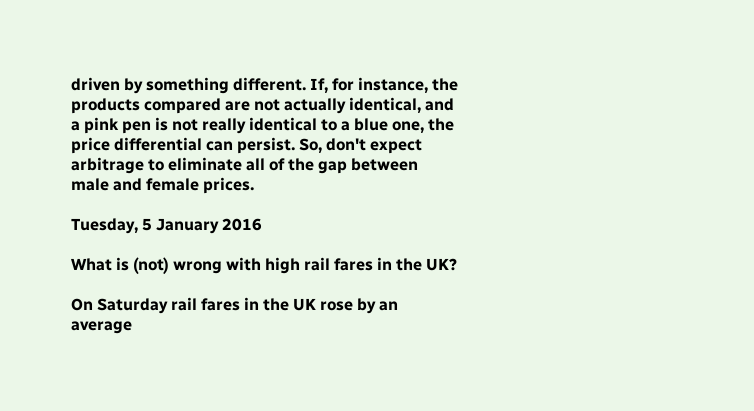driven by something different. If, for instance, the products compared are not actually identical, and a pink pen is not really identical to a blue one, the price differential can persist. So, don't expect arbitrage to eliminate all of the gap between male and female prices.

Tuesday, 5 January 2016

What is (not) wrong with high rail fares in the UK?

On Saturday rail fares in the UK rose by an average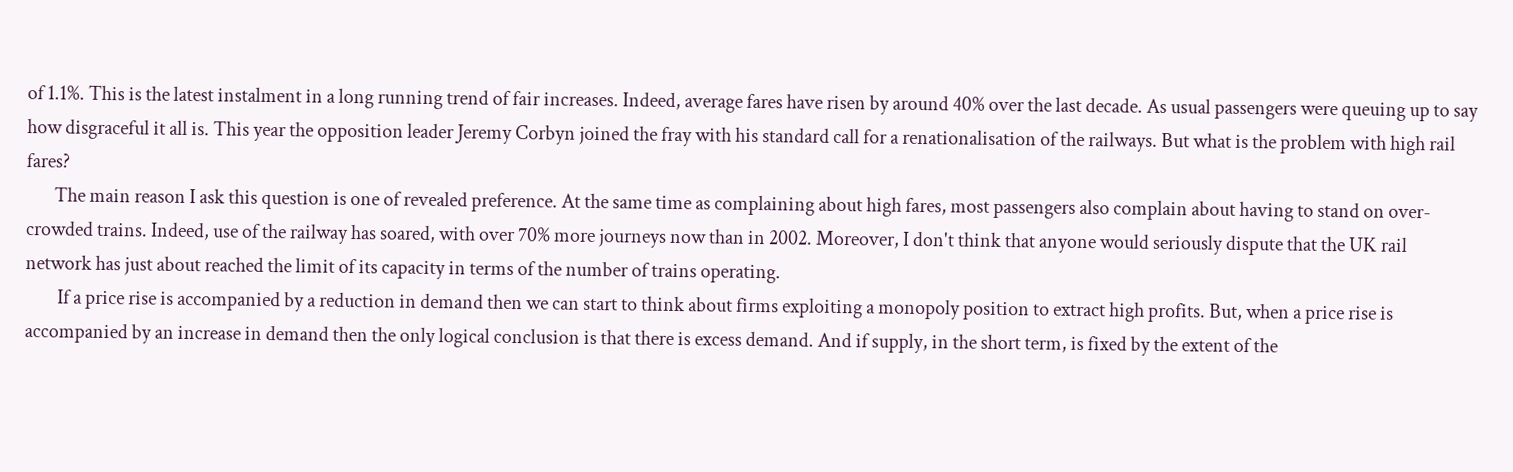of 1.1%. This is the latest instalment in a long running trend of fair increases. Indeed, average fares have risen by around 40% over the last decade. As usual passengers were queuing up to say how disgraceful it all is. This year the opposition leader Jeremy Corbyn joined the fray with his standard call for a renationalisation of the railways. But what is the problem with high rail fares?
       The main reason I ask this question is one of revealed preference. At the same time as complaining about high fares, most passengers also complain about having to stand on over-crowded trains. Indeed, use of the railway has soared, with over 70% more journeys now than in 2002. Moreover, I don't think that anyone would seriously dispute that the UK rail network has just about reached the limit of its capacity in terms of the number of trains operating.
        If a price rise is accompanied by a reduction in demand then we can start to think about firms exploiting a monopoly position to extract high profits. But, when a price rise is accompanied by an increase in demand then the only logical conclusion is that there is excess demand. And if supply, in the short term, is fixed by the extent of the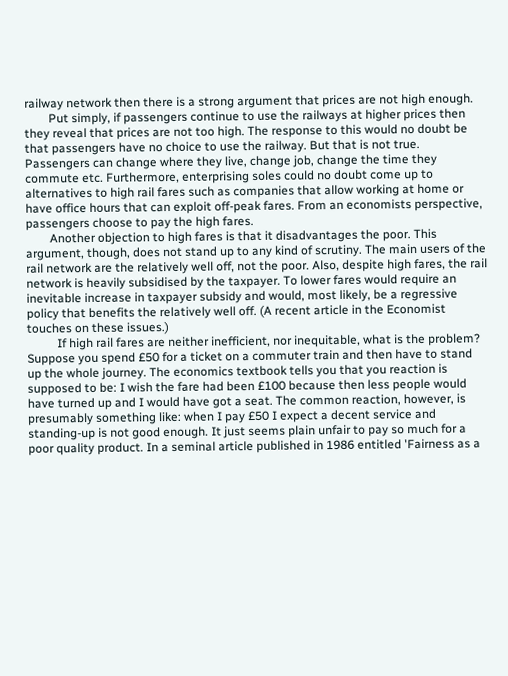railway network then there is a strong argument that prices are not high enough.
        Put simply, if passengers continue to use the railways at higher prices then they reveal that prices are not too high. The response to this would no doubt be that passengers have no choice to use the railway. But that is not true. Passengers can change where they live, change job, change the time they commute etc. Furthermore, enterprising soles could no doubt come up to alternatives to high rail fares such as companies that allow working at home or have office hours that can exploit off-peak fares. From an economists perspective, passengers choose to pay the high fares.
        Another objection to high fares is that it disadvantages the poor. This argument, though, does not stand up to any kind of scrutiny. The main users of the rail network are the relatively well off, not the poor. Also, despite high fares, the rail network is heavily subsidised by the taxpayer. To lower fares would require an inevitable increase in taxpayer subsidy and would, most likely, be a regressive policy that benefits the relatively well off. (A recent article in the Economist touches on these issues.)
          If high rail fares are neither inefficient, nor inequitable, what is the problem? Suppose you spend £50 for a ticket on a commuter train and then have to stand up the whole journey. The economics textbook tells you that you reaction is supposed to be: I wish the fare had been £100 because then less people would have turned up and I would have got a seat. The common reaction, however, is presumably something like: when I pay £50 I expect a decent service and standing-up is not good enough. It just seems plain unfair to pay so much for a poor quality product. In a seminal article published in 1986 entitled 'Fairness as a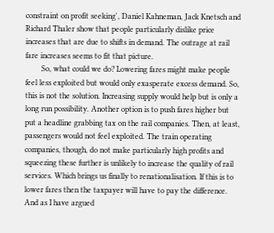constraint on profit seeking', Daniel Kahneman, Jack Knetsch and Richard Thaler show that people particularly dislike price increases that are due to shifts in demand. The outrage at rail fare increases seems to fit that picture.
        So, what could we do? Lowering fares might make people feel less exploited but would only exasperate excess demand. So, this is not the solution. Increasing supply would help but is only a long run possibility. Another option is to push fares higher but put a headline grabbing tax on the rail companies. Then, at least, passengers would not feel exploited. The train operating companies, though, do not make particularly high profits and squeezing these further is unlikely to increase the quality of rail services. Which brings us finally to renationalisation. If this is to lower fares then the taxpayer will have to pay the difference. And as I have argued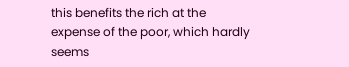this benefits the rich at the expense of the poor, which hardly seems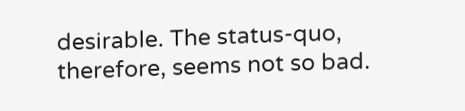desirable. The status-quo, therefore, seems not so bad.